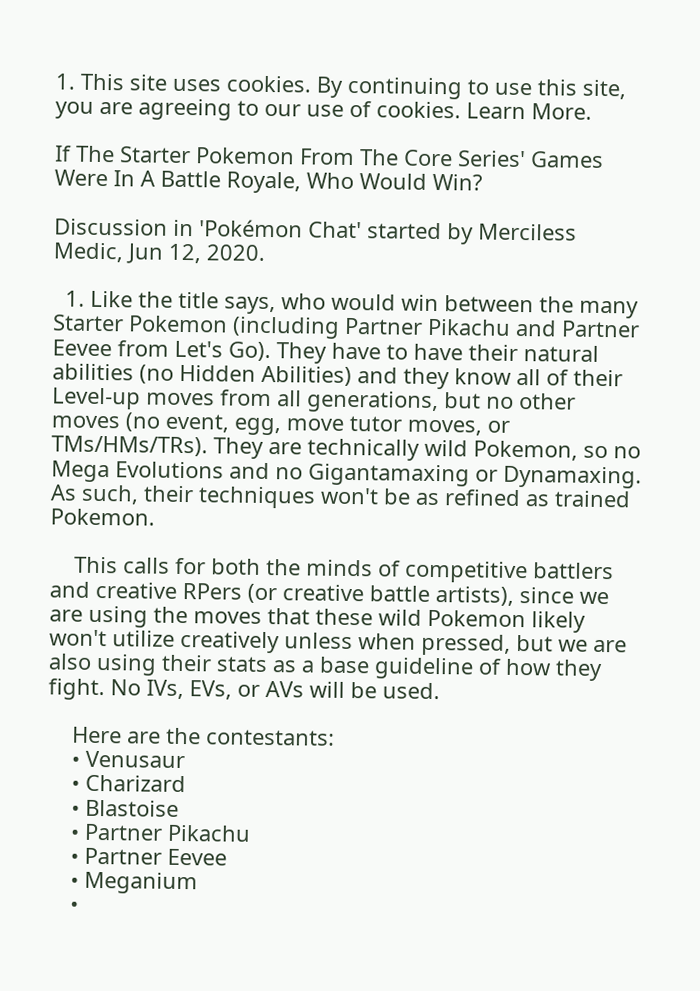1. This site uses cookies. By continuing to use this site, you are agreeing to our use of cookies. Learn More.

If The Starter Pokemon From The Core Series' Games Were In A Battle Royale, Who Would Win?

Discussion in 'Pokémon Chat' started by Merciless Medic, Jun 12, 2020.

  1. Like the title says, who would win between the many Starter Pokemon (including Partner Pikachu and Partner Eevee from Let's Go). They have to have their natural abilities (no Hidden Abilities) and they know all of their Level-up moves from all generations, but no other moves (no event, egg, move tutor moves, or TMs/HMs/TRs). They are technically wild Pokemon, so no Mega Evolutions and no Gigantamaxing or Dynamaxing. As such, their techniques won't be as refined as trained Pokemon.

    This calls for both the minds of competitive battlers and creative RPers (or creative battle artists), since we are using the moves that these wild Pokemon likely won't utilize creatively unless when pressed, but we are also using their stats as a base guideline of how they fight. No IVs, EVs, or AVs will be used.

    Here are the contestants:
    • Venusaur
    • Charizard
    • Blastoise
    • Partner Pikachu
    • Partner Eevee
    • Meganium
    •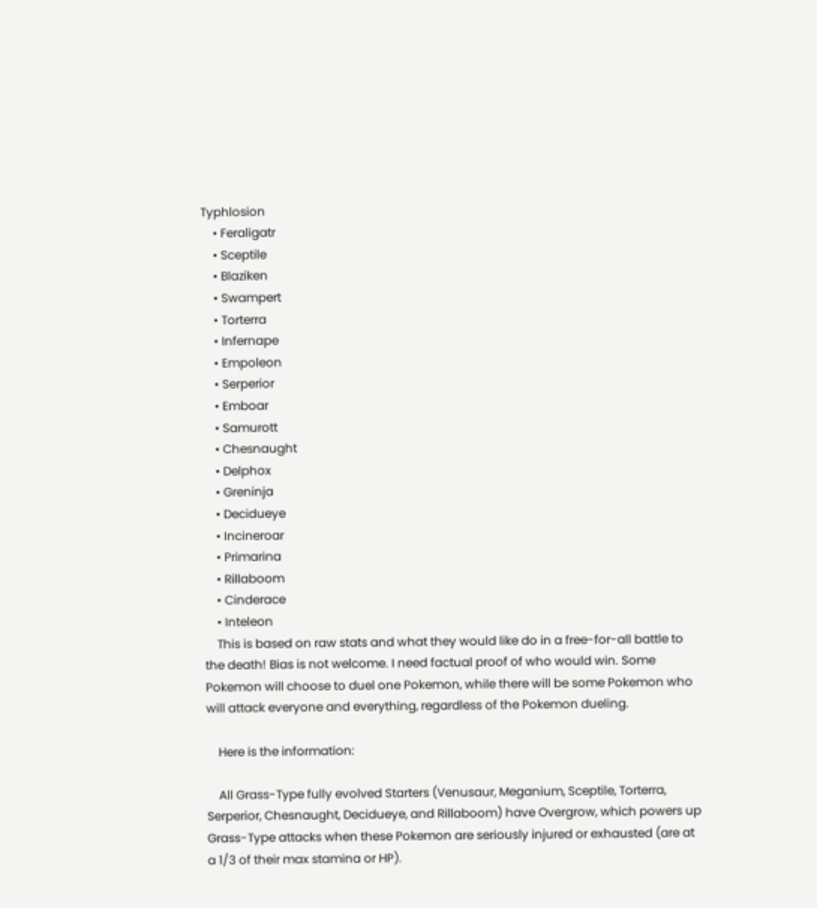Typhlosion
    • Feraligatr
    • Sceptile
    • Blaziken
    • Swampert
    • Torterra
    • Infernape
    • Empoleon
    • Serperior
    • Emboar
    • Samurott
    • Chesnaught
    • Delphox
    • Greninja
    • Decidueye
    • Incineroar
    • Primarina
    • Rillaboom
    • Cinderace
    • Inteleon
    This is based on raw stats and what they would like do in a free-for-all battle to the death! Bias is not welcome. I need factual proof of who would win. Some Pokemon will choose to duel one Pokemon, while there will be some Pokemon who will attack everyone and everything, regardless of the Pokemon dueling.

    Here is the information:

    All Grass-Type fully evolved Starters (Venusaur, Meganium, Sceptile, Torterra, Serperior, Chesnaught, Decidueye, and Rillaboom) have Overgrow, which powers up Grass-Type attacks when these Pokemon are seriously injured or exhausted (are at a 1/3 of their max stamina or HP).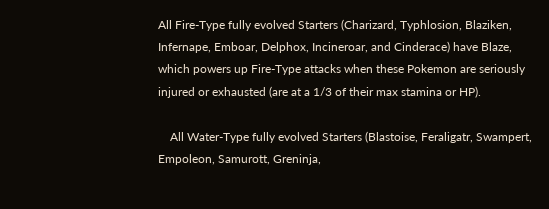All Fire-Type fully evolved Starters (Charizard, Typhlosion, Blaziken, Infernape, Emboar, Delphox, Incineroar, and Cinderace) have Blaze, which powers up Fire-Type attacks when these Pokemon are seriously injured or exhausted (are at a 1/3 of their max stamina or HP).

    All Water-Type fully evolved Starters (Blastoise, Feraligatr, Swampert, Empoleon, Samurott, Greninja,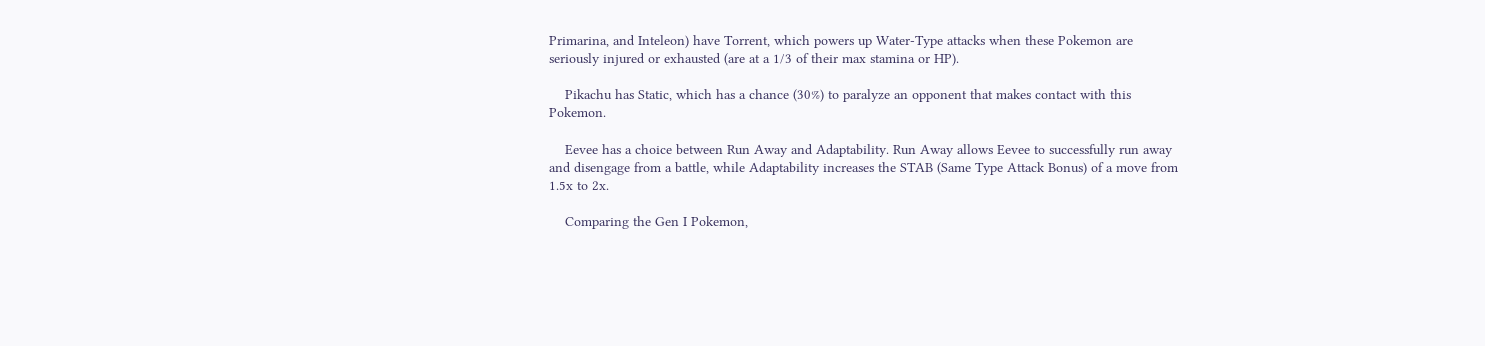Primarina, and Inteleon) have Torrent, which powers up Water-Type attacks when these Pokemon are seriously injured or exhausted (are at a 1/3 of their max stamina or HP).

    Pikachu has Static, which has a chance (30%) to paralyze an opponent that makes contact with this Pokemon.

    Eevee has a choice between Run Away and Adaptability. Run Away allows Eevee to successfully run away and disengage from a battle, while Adaptability increases the STAB (Same Type Attack Bonus) of a move from 1.5x to 2x.

    Comparing the Gen I Pokemon,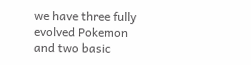we have three fully evolved Pokemon and two basic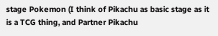stage Pokemon (I think of Pikachu as basic stage as it is a TCG thing, and Partner Pikachu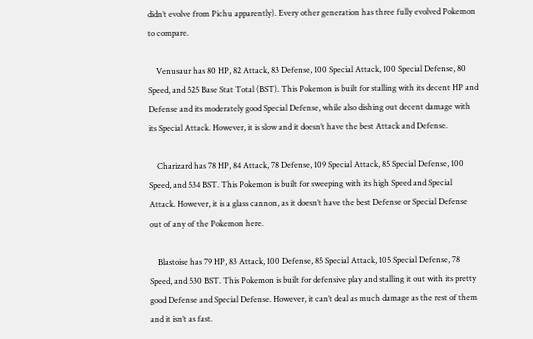didn’t evolve from Pichu apparently). Every other generation has three fully evolved Pokemon to compare.

    Venusaur has 80 HP, 82 Attack, 83 Defense, 100 Special Attack, 100 Special Defense, 80 Speed, and 525 Base Stat Total (BST). This Pokemon is built for stalling with its decent HP and Defense and its moderately good Special Defense, while also dishing out decent damage with its Special Attack. However, it is slow and it doesn’t have the best Attack and Defense.

    Charizard has 78 HP, 84 Attack, 78 Defense, 109 Special Attack, 85 Special Defense, 100 Speed, and 534 BST. This Pokemon is built for sweeping with its high Speed and Special Attack. However, it is a glass cannon, as it doesn’t have the best Defense or Special Defense out of any of the Pokemon here.

    Blastoise has 79 HP, 83 Attack, 100 Defense, 85 Special Attack, 105 Special Defense, 78 Speed, and 530 BST. This Pokemon is built for defensive play and stalling it out with its pretty good Defense and Special Defense. However, it can’t deal as much damage as the rest of them and it isn’t as fast.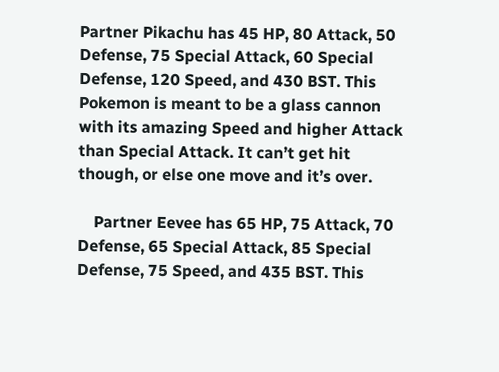Partner Pikachu has 45 HP, 80 Attack, 50 Defense, 75 Special Attack, 60 Special Defense, 120 Speed, and 430 BST. This Pokemon is meant to be a glass cannon with its amazing Speed and higher Attack than Special Attack. It can’t get hit though, or else one move and it’s over.

    Partner Eevee has 65 HP, 75 Attack, 70 Defense, 65 Special Attack, 85 Special Defense, 75 Speed, and 435 BST. This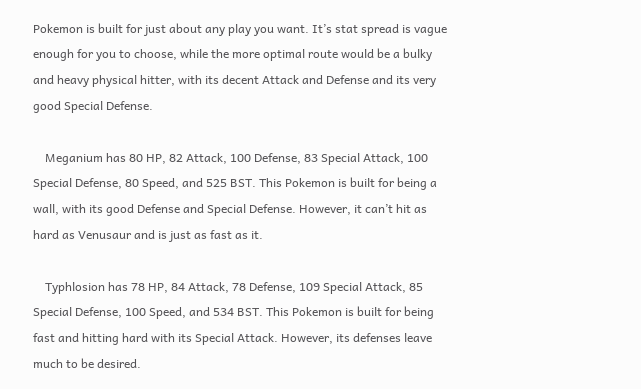Pokemon is built for just about any play you want. It’s stat spread is vague enough for you to choose, while the more optimal route would be a bulky and heavy physical hitter, with its decent Attack and Defense and its very good Special Defense.

    Meganium has 80 HP, 82 Attack, 100 Defense, 83 Special Attack, 100 Special Defense, 80 Speed, and 525 BST. This Pokemon is built for being a wall, with its good Defense and Special Defense. However, it can’t hit as hard as Venusaur and is just as fast as it.

    Typhlosion has 78 HP, 84 Attack, 78 Defense, 109 Special Attack, 85 Special Defense, 100 Speed, and 534 BST. This Pokemon is built for being fast and hitting hard with its Special Attack. However, its defenses leave much to be desired.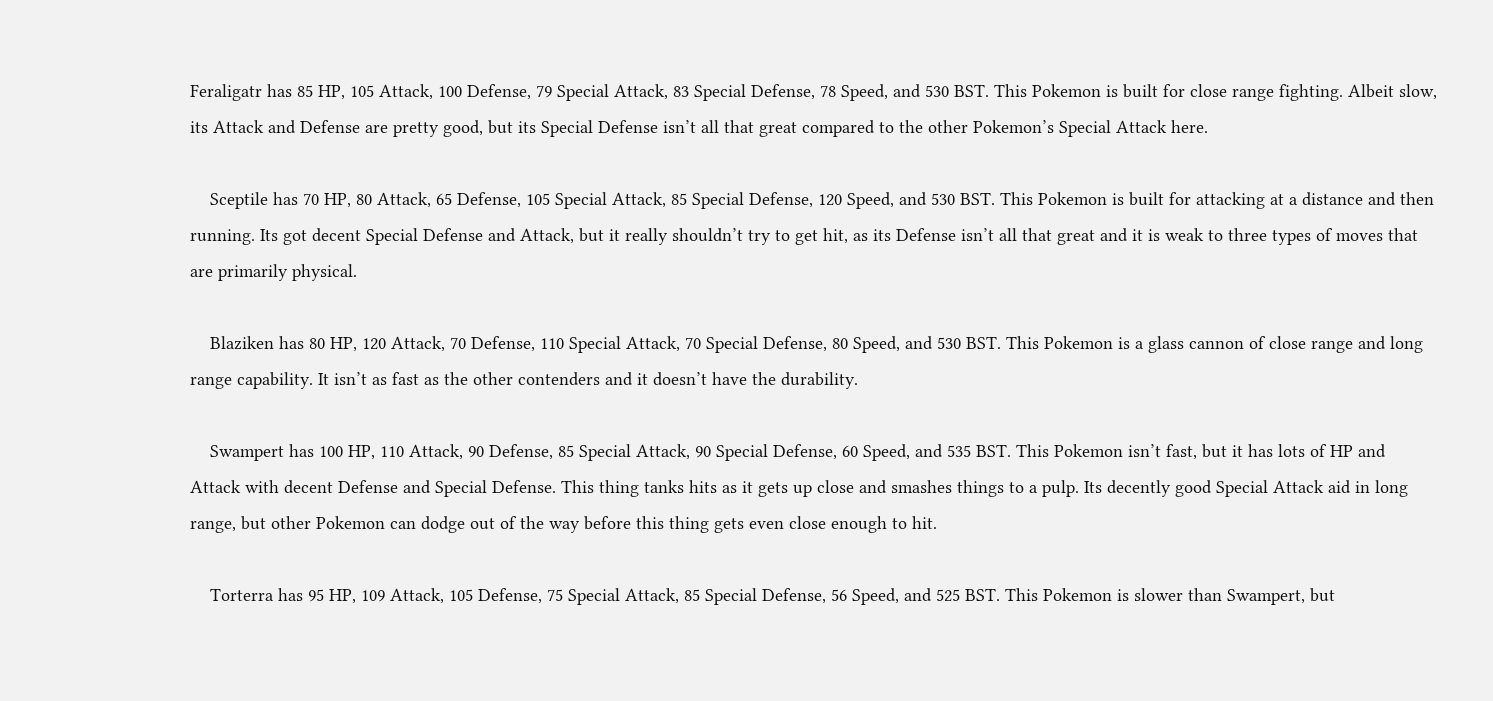Feraligatr has 85 HP, 105 Attack, 100 Defense, 79 Special Attack, 83 Special Defense, 78 Speed, and 530 BST. This Pokemon is built for close range fighting. Albeit slow, its Attack and Defense are pretty good, but its Special Defense isn’t all that great compared to the other Pokemon’s Special Attack here.

    Sceptile has 70 HP, 80 Attack, 65 Defense, 105 Special Attack, 85 Special Defense, 120 Speed, and 530 BST. This Pokemon is built for attacking at a distance and then running. Its got decent Special Defense and Attack, but it really shouldn’t try to get hit, as its Defense isn’t all that great and it is weak to three types of moves that are primarily physical.

    Blaziken has 80 HP, 120 Attack, 70 Defense, 110 Special Attack, 70 Special Defense, 80 Speed, and 530 BST. This Pokemon is a glass cannon of close range and long range capability. It isn’t as fast as the other contenders and it doesn’t have the durability.

    Swampert has 100 HP, 110 Attack, 90 Defense, 85 Special Attack, 90 Special Defense, 60 Speed, and 535 BST. This Pokemon isn’t fast, but it has lots of HP and Attack with decent Defense and Special Defense. This thing tanks hits as it gets up close and smashes things to a pulp. Its decently good Special Attack aid in long range, but other Pokemon can dodge out of the way before this thing gets even close enough to hit.

    Torterra has 95 HP, 109 Attack, 105 Defense, 75 Special Attack, 85 Special Defense, 56 Speed, and 525 BST. This Pokemon is slower than Swampert, but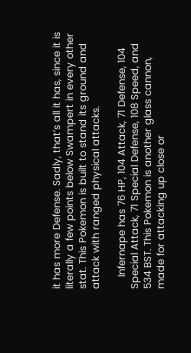it has more Defense. Sadly, that’s all it has, since it is literally a few points below Swampert in every other stat. This Pokemon is built to stand its ground and attack with ranged physical attacks.

    Infernape has 76 HP, 104 Attack, 71 Defense, 104 Special Attack, 71 Special Defense, 108 Speed, and 534 BST. This Pokemon is another glass cannon, made for attacking up close or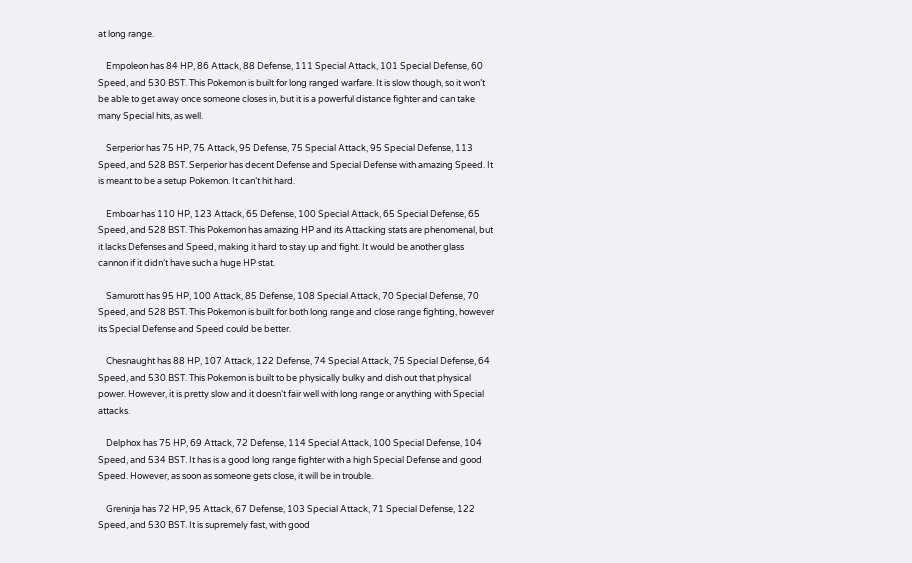at long range.

    Empoleon has 84 HP, 86 Attack, 88 Defense, 111 Special Attack, 101 Special Defense, 60 Speed, and 530 BST. This Pokemon is built for long ranged warfare. It is slow though, so it won’t be able to get away once someone closes in, but it is a powerful distance fighter and can take many Special hits, as well.

    Serperior has 75 HP, 75 Attack, 95 Defense, 75 Special Attack, 95 Special Defense, 113 Speed, and 528 BST. Serperior has decent Defense and Special Defense with amazing Speed. It is meant to be a setup Pokemon. It can’t hit hard.

    Emboar has 110 HP, 123 Attack, 65 Defense, 100 Special Attack, 65 Special Defense, 65 Speed, and 528 BST. This Pokemon has amazing HP and its Attacking stats are phenomenal, but it lacks Defenses and Speed, making it hard to stay up and fight. It would be another glass cannon if it didn’t have such a huge HP stat.

    Samurott has 95 HP, 100 Attack, 85 Defense, 108 Special Attack, 70 Special Defense, 70 Speed, and 528 BST. This Pokemon is built for both long range and close range fighting, however its Special Defense and Speed could be better.

    Chesnaught has 88 HP, 107 Attack, 122 Defense, 74 Special Attack, 75 Special Defense, 64 Speed, and 530 BST. This Pokemon is built to be physically bulky and dish out that physical power. However, it is pretty slow and it doesn’t fair well with long range or anything with Special attacks.

    Delphox has 75 HP, 69 Attack, 72 Defense, 114 Special Attack, 100 Special Defense, 104 Speed, and 534 BST. It has is a good long range fighter with a high Special Defense and good Speed. However, as soon as someone gets close, it will be in trouble.

    Greninja has 72 HP, 95 Attack, 67 Defense, 103 Special Attack, 71 Special Defense, 122 Speed, and 530 BST. It is supremely fast, with good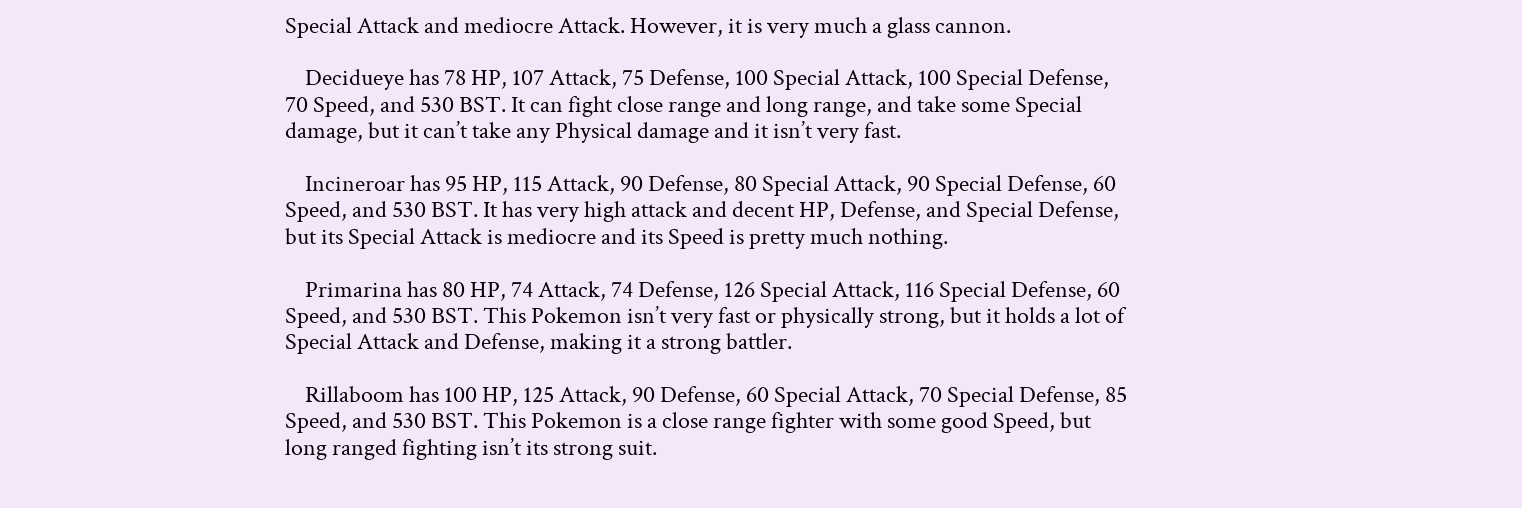Special Attack and mediocre Attack. However, it is very much a glass cannon.

    Decidueye has 78 HP, 107 Attack, 75 Defense, 100 Special Attack, 100 Special Defense, 70 Speed, and 530 BST. It can fight close range and long range, and take some Special damage, but it can’t take any Physical damage and it isn’t very fast.

    Incineroar has 95 HP, 115 Attack, 90 Defense, 80 Special Attack, 90 Special Defense, 60 Speed, and 530 BST. It has very high attack and decent HP, Defense, and Special Defense, but its Special Attack is mediocre and its Speed is pretty much nothing.

    Primarina has 80 HP, 74 Attack, 74 Defense, 126 Special Attack, 116 Special Defense, 60 Speed, and 530 BST. This Pokemon isn’t very fast or physically strong, but it holds a lot of Special Attack and Defense, making it a strong battler.

    Rillaboom has 100 HP, 125 Attack, 90 Defense, 60 Special Attack, 70 Special Defense, 85 Speed, and 530 BST. This Pokemon is a close range fighter with some good Speed, but long ranged fighting isn’t its strong suit.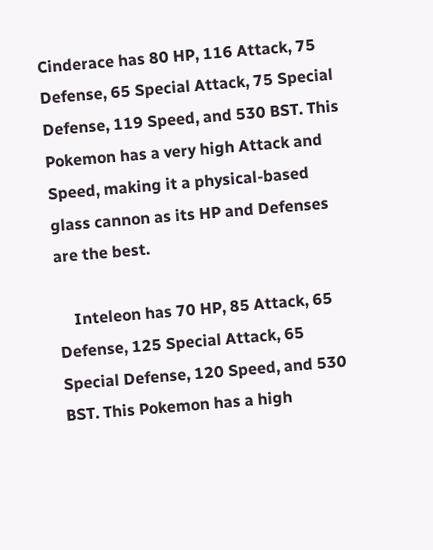Cinderace has 80 HP, 116 Attack, 75 Defense, 65 Special Attack, 75 Special Defense, 119 Speed, and 530 BST. This Pokemon has a very high Attack and Speed, making it a physical-based glass cannon as its HP and Defenses are the best.

    Inteleon has 70 HP, 85 Attack, 65 Defense, 125 Special Attack, 65 Special Defense, 120 Speed, and 530 BST. This Pokemon has a high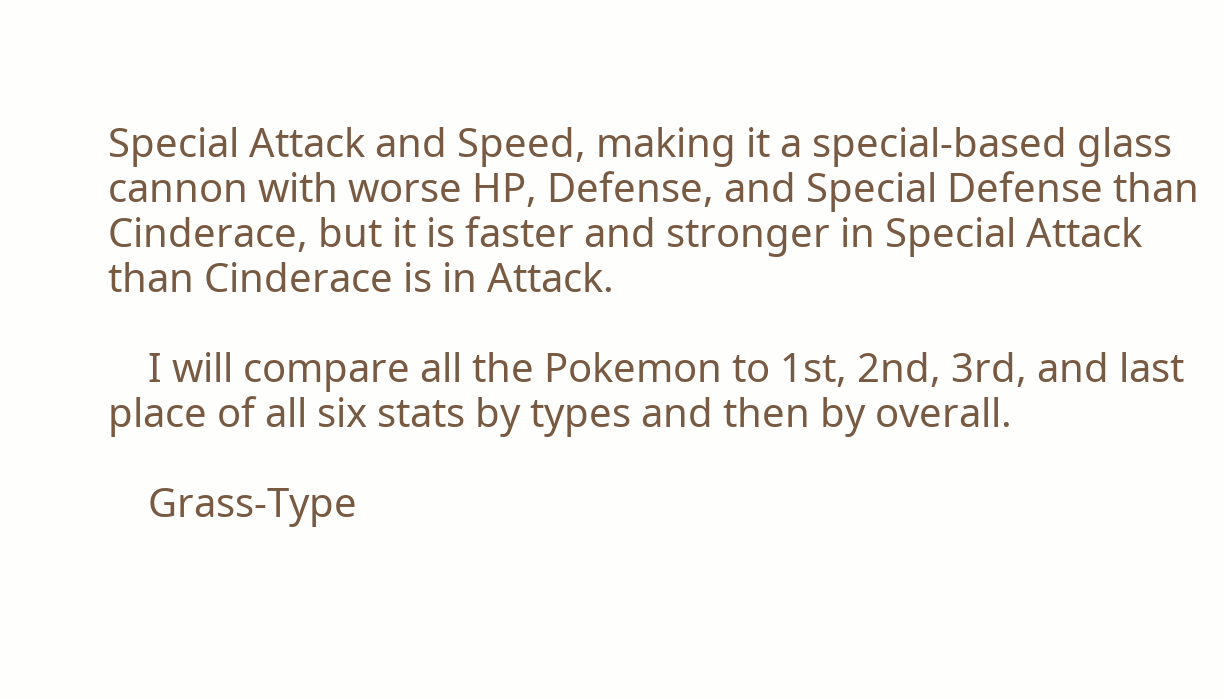Special Attack and Speed, making it a special-based glass cannon with worse HP, Defense, and Special Defense than Cinderace, but it is faster and stronger in Special Attack than Cinderace is in Attack.

    I will compare all the Pokemon to 1st, 2nd, 3rd, and last place of all six stats by types and then by overall.

    Grass-Type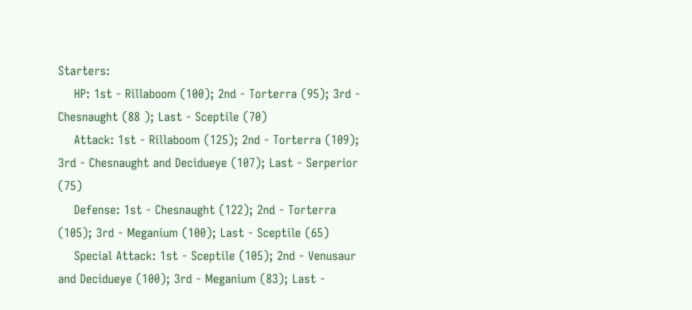Starters:
    HP: 1st - Rillaboom (100); 2nd - Torterra (95); 3rd - Chesnaught (88 ); Last - Sceptile (70)
    Attack: 1st - Rillaboom (125); 2nd - Torterra (109); 3rd - Chesnaught and Decidueye (107); Last - Serperior (75)
    Defense: 1st - Chesnaught (122); 2nd - Torterra (105); 3rd - Meganium (100); Last - Sceptile (65)
    Special Attack: 1st - Sceptile (105); 2nd - Venusaur and Decidueye (100); 3rd - Meganium (83); Last -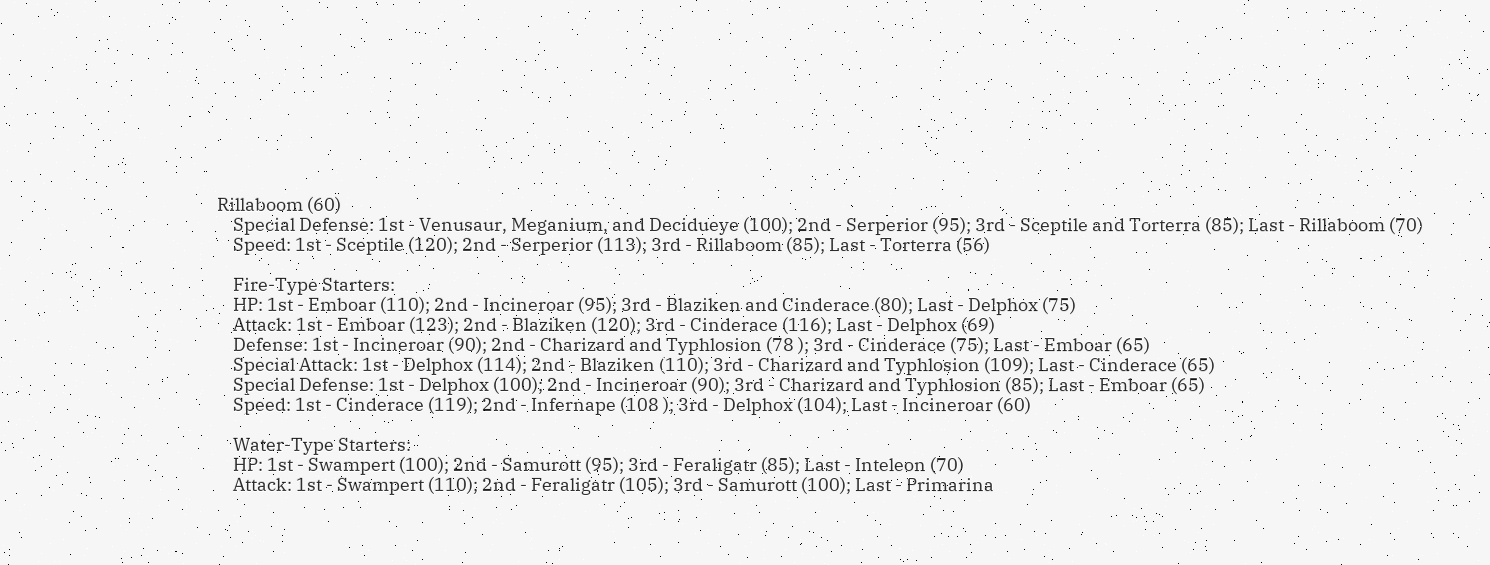Rillaboom (60)
    Special Defense: 1st - Venusaur, Meganium, and Decidueye (100); 2nd - Serperior (95); 3rd - Sceptile and Torterra (85); Last - Rillaboom (70)
    Speed: 1st - Sceptile (120); 2nd - Serperior (113); 3rd - Rillaboom (85); Last - Torterra (56)

    Fire-Type Starters:
    HP: 1st - Emboar (110); 2nd - Incineroar (95); 3rd - Blaziken and Cinderace (80); Last - Delphox (75)
    Attack: 1st - Emboar (123); 2nd - Blaziken (120); 3rd - Cinderace (116); Last - Delphox (69)
    Defense: 1st - Incineroar (90); 2nd - Charizard and Typhlosion (78 ); 3rd - Cinderace (75); Last - Emboar (65)
    Special Attack: 1st - Delphox (114); 2nd - Blaziken (110); 3rd - Charizard and Typhlosion (109); Last - Cinderace (65)
    Special Defense: 1st - Delphox (100); 2nd - Incineroar (90); 3rd - Charizard and Typhlosion (85); Last - Emboar (65)
    Speed: 1st - Cinderace (119); 2nd - Infernape (108 ); 3rd - Delphox (104); Last - Incineroar (60)

    Water-Type Starters:
    HP: 1st - Swampert (100); 2nd - Samurott (95); 3rd - Feraligatr (85); Last - Inteleon (70)
    Attack: 1st - Swampert (110); 2nd - Feraligatr (105); 3rd - Samurott (100); Last - Primarina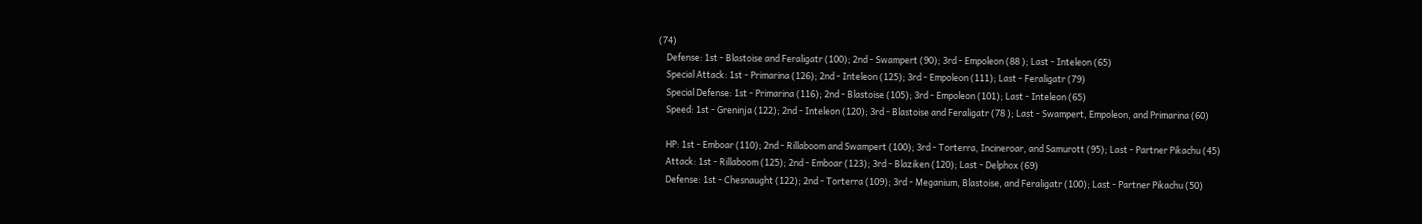(74)
    Defense: 1st - Blastoise and Feraligatr (100); 2nd - Swampert (90); 3rd - Empoleon (88 ); Last - Inteleon (65)
    Special Attack: 1st - Primarina (126); 2nd - Inteleon (125); 3rd - Empoleon (111); Last - Feraligatr (79)
    Special Defense: 1st - Primarina (116); 2nd - Blastoise (105); 3rd - Empoleon (101); Last - Inteleon (65)
    Speed: 1st - Greninja (122); 2nd - Inteleon (120); 3rd - Blastoise and Feraligatr (78 ); Last - Swampert, Empoleon, and Primarina (60)

    HP: 1st - Emboar (110); 2nd - Rillaboom and Swampert (100); 3rd - Torterra, Incineroar, and Samurott (95); Last - Partner Pikachu (45)
    Attack: 1st - Rillaboom (125); 2nd - Emboar (123); 3rd - Blaziken (120); Last - Delphox (69)
    Defense: 1st - Chesnaught (122); 2nd - Torterra (109); 3rd - Meganium, Blastoise, and Feraligatr (100); Last - Partner Pikachu (50)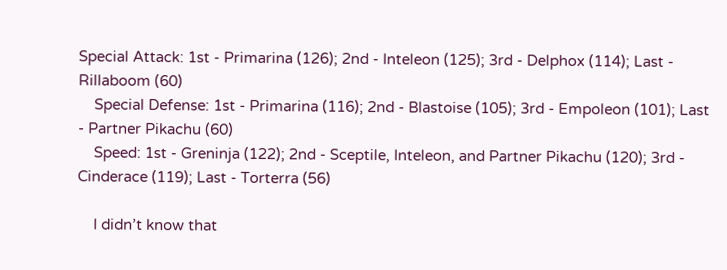Special Attack: 1st - Primarina (126); 2nd - Inteleon (125); 3rd - Delphox (114); Last - Rillaboom (60)
    Special Defense: 1st - Primarina (116); 2nd - Blastoise (105); 3rd - Empoleon (101); Last - Partner Pikachu (60)
    Speed: 1st - Greninja (122); 2nd - Sceptile, Inteleon, and Partner Pikachu (120); 3rd - Cinderace (119); Last - Torterra (56)

    I didn’t know that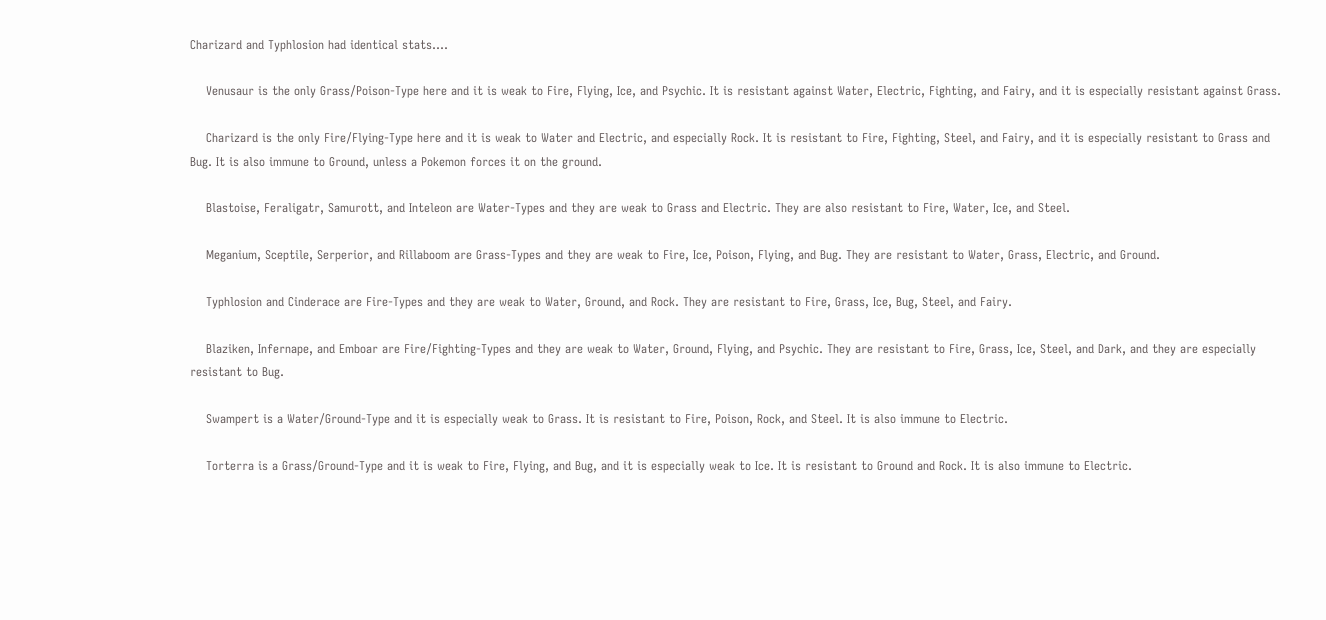Charizard and Typhlosion had identical stats….

    Venusaur is the only Grass/Poison-Type here and it is weak to Fire, Flying, Ice, and Psychic. It is resistant against Water, Electric, Fighting, and Fairy, and it is especially resistant against Grass.

    Charizard is the only Fire/Flying-Type here and it is weak to Water and Electric, and especially Rock. It is resistant to Fire, Fighting, Steel, and Fairy, and it is especially resistant to Grass and Bug. It is also immune to Ground, unless a Pokemon forces it on the ground.

    Blastoise, Feraligatr, Samurott, and Inteleon are Water-Types and they are weak to Grass and Electric. They are also resistant to Fire, Water, Ice, and Steel.

    Meganium, Sceptile, Serperior, and Rillaboom are Grass-Types and they are weak to Fire, Ice, Poison, Flying, and Bug. They are resistant to Water, Grass, Electric, and Ground.

    Typhlosion and Cinderace are Fire-Types and they are weak to Water, Ground, and Rock. They are resistant to Fire, Grass, Ice, Bug, Steel, and Fairy.

    Blaziken, Infernape, and Emboar are Fire/Fighting-Types and they are weak to Water, Ground, Flying, and Psychic. They are resistant to Fire, Grass, Ice, Steel, and Dark, and they are especially resistant to Bug.

    Swampert is a Water/Ground-Type and it is especially weak to Grass. It is resistant to Fire, Poison, Rock, and Steel. It is also immune to Electric.

    Torterra is a Grass/Ground-Type and it is weak to Fire, Flying, and Bug, and it is especially weak to Ice. It is resistant to Ground and Rock. It is also immune to Electric.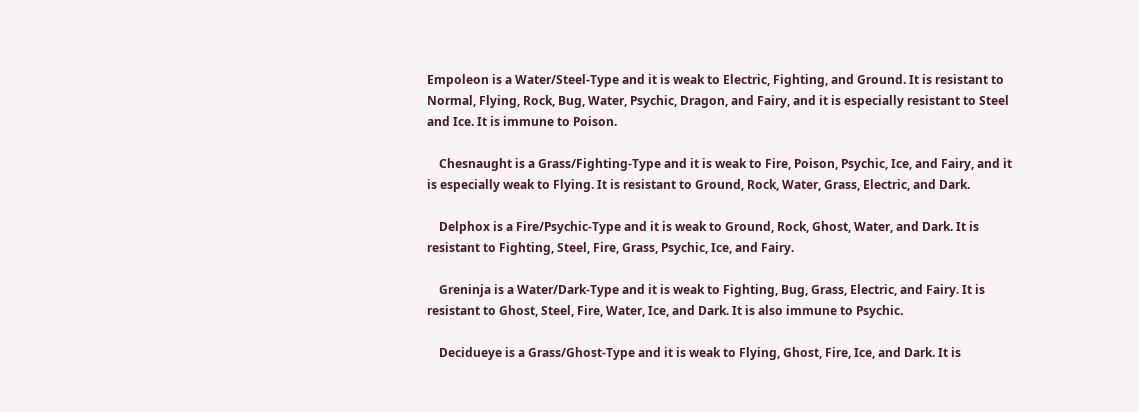Empoleon is a Water/Steel-Type and it is weak to Electric, Fighting, and Ground. It is resistant to Normal, Flying, Rock, Bug, Water, Psychic, Dragon, and Fairy, and it is especially resistant to Steel and Ice. It is immune to Poison.

    Chesnaught is a Grass/Fighting-Type and it is weak to Fire, Poison, Psychic, Ice, and Fairy, and it is especially weak to Flying. It is resistant to Ground, Rock, Water, Grass, Electric, and Dark.

    Delphox is a Fire/Psychic-Type and it is weak to Ground, Rock, Ghost, Water, and Dark. It is resistant to Fighting, Steel, Fire, Grass, Psychic, Ice, and Fairy.

    Greninja is a Water/Dark-Type and it is weak to Fighting, Bug, Grass, Electric, and Fairy. It is resistant to Ghost, Steel, Fire, Water, Ice, and Dark. It is also immune to Psychic.

    Decidueye is a Grass/Ghost-Type and it is weak to Flying, Ghost, Fire, Ice, and Dark. It is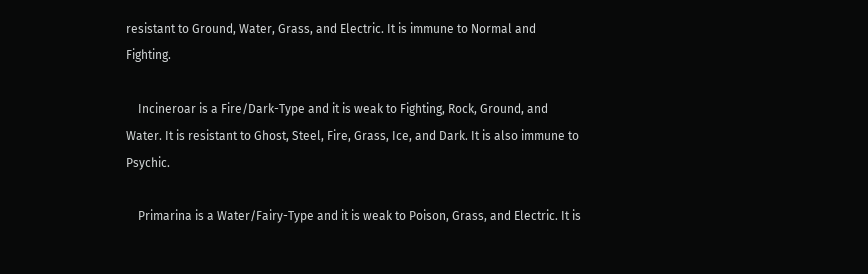resistant to Ground, Water, Grass, and Electric. It is immune to Normal and Fighting.

    Incineroar is a Fire/Dark-Type and it is weak to Fighting, Rock, Ground, and Water. It is resistant to Ghost, Steel, Fire, Grass, Ice, and Dark. It is also immune to Psychic.

    Primarina is a Water/Fairy-Type and it is weak to Poison, Grass, and Electric. It is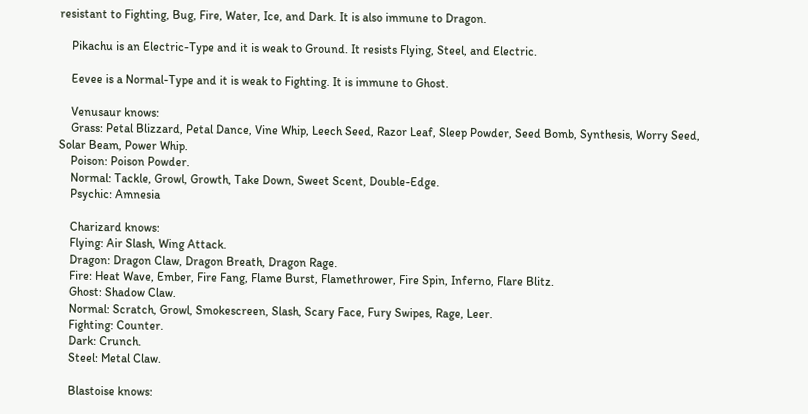resistant to Fighting, Bug, Fire, Water, Ice, and Dark. It is also immune to Dragon.

    Pikachu is an Electric-Type and it is weak to Ground. It resists Flying, Steel, and Electric.

    Eevee is a Normal-Type and it is weak to Fighting. It is immune to Ghost.

    Venusaur knows:
    Grass: Petal Blizzard, Petal Dance, Vine Whip, Leech Seed, Razor Leaf, Sleep Powder, Seed Bomb, Synthesis, Worry Seed, Solar Beam, Power Whip.
    Poison: Poison Powder.
    Normal: Tackle, Growl, Growth, Take Down, Sweet Scent, Double-Edge.
    Psychic: Amnesia

    Charizard knows:
    Flying: Air Slash, Wing Attack.
    Dragon: Dragon Claw, Dragon Breath, Dragon Rage.
    Fire: Heat Wave, Ember, Fire Fang, Flame Burst, Flamethrower, Fire Spin, Inferno, Flare Blitz.
    Ghost: Shadow Claw.
    Normal: Scratch, Growl, Smokescreen, Slash, Scary Face, Fury Swipes, Rage, Leer.
    Fighting: Counter.
    Dark: Crunch.
    Steel: Metal Claw.

    Blastoise knows: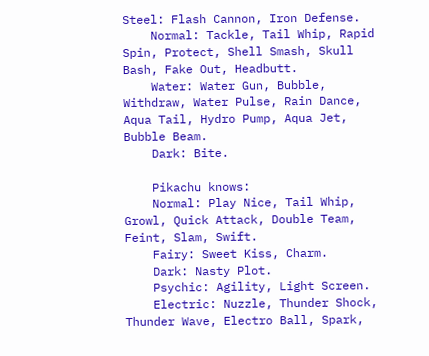Steel: Flash Cannon, Iron Defense.
    Normal: Tackle, Tail Whip, Rapid Spin, Protect, Shell Smash, Skull Bash, Fake Out, Headbutt.
    Water: Water Gun, Bubble, Withdraw, Water Pulse, Rain Dance, Aqua Tail, Hydro Pump, Aqua Jet, Bubble Beam.
    Dark: Bite.

    Pikachu knows:
    Normal: Play Nice, Tail Whip, Growl, Quick Attack, Double Team, Feint, Slam, Swift.
    Fairy: Sweet Kiss, Charm.
    Dark: Nasty Plot.
    Psychic: Agility, Light Screen.
    Electric: Nuzzle, Thunder Shock, Thunder Wave, Electro Ball, Spark,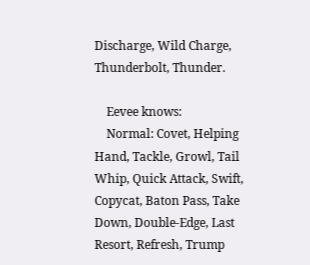Discharge, Wild Charge, Thunderbolt, Thunder.

    Eevee knows:
    Normal: Covet, Helping Hand, Tackle, Growl, Tail Whip, Quick Attack, Swift, Copycat, Baton Pass, Take Down, Double-Edge, Last Resort, Refresh, Trump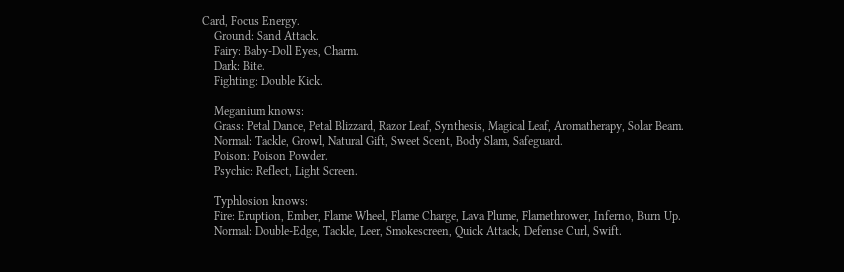Card, Focus Energy.
    Ground: Sand Attack.
    Fairy: Baby-Doll Eyes, Charm.
    Dark: Bite.
    Fighting: Double Kick.

    Meganium knows:
    Grass: Petal Dance, Petal Blizzard, Razor Leaf, Synthesis, Magical Leaf, Aromatherapy, Solar Beam.
    Normal: Tackle, Growl, Natural Gift, Sweet Scent, Body Slam, Safeguard.
    Poison: Poison Powder.
    Psychic: Reflect, Light Screen.

    Typhlosion knows:
    Fire: Eruption, Ember, Flame Wheel, Flame Charge, Lava Plume, Flamethrower, Inferno, Burn Up.
    Normal: Double-Edge, Tackle, Leer, Smokescreen, Quick Attack, Defense Curl, Swift.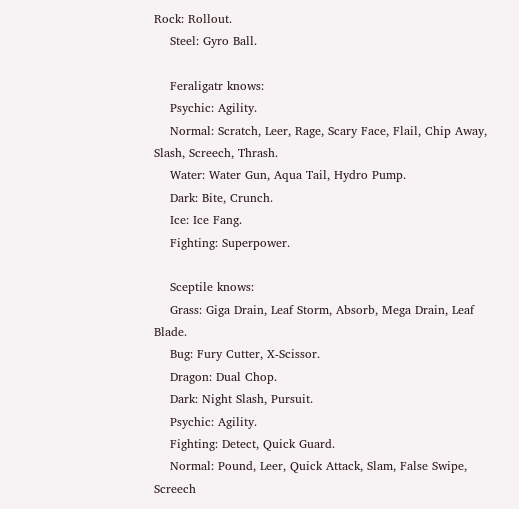Rock: Rollout.
    Steel: Gyro Ball.

    Feraligatr knows:
    Psychic: Agility.
    Normal: Scratch, Leer, Rage, Scary Face, Flail, Chip Away, Slash, Screech, Thrash.
    Water: Water Gun, Aqua Tail, Hydro Pump.
    Dark: Bite, Crunch.
    Ice: Ice Fang.
    Fighting: Superpower.

    Sceptile knows:
    Grass: Giga Drain, Leaf Storm, Absorb, Mega Drain, Leaf Blade.
    Bug: Fury Cutter, X-Scissor.
    Dragon: Dual Chop.
    Dark: Night Slash, Pursuit.
    Psychic: Agility.
    Fighting: Detect, Quick Guard.
    Normal: Pound, Leer, Quick Attack, Slam, False Swipe, Screech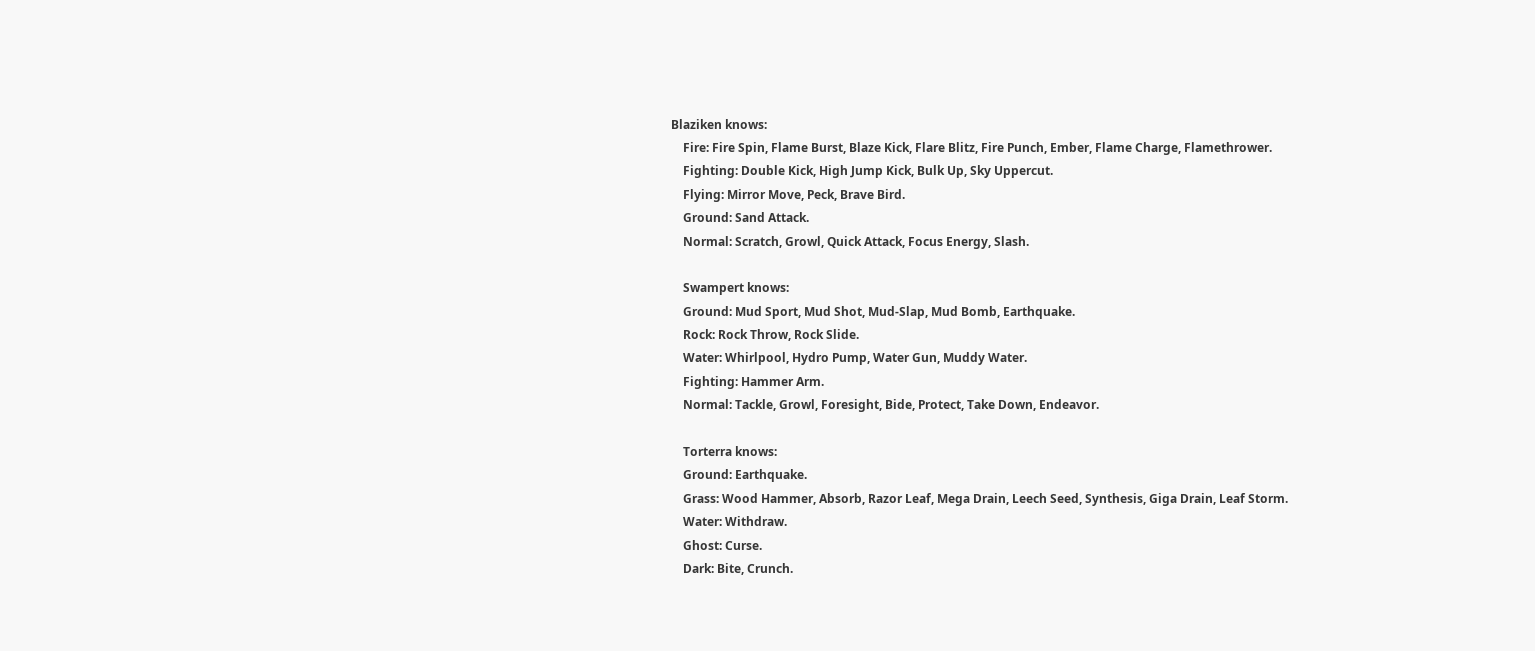Blaziken knows:
    Fire: Fire Spin, Flame Burst, Blaze Kick, Flare Blitz, Fire Punch, Ember, Flame Charge, Flamethrower.
    Fighting: Double Kick, High Jump Kick, Bulk Up, Sky Uppercut.
    Flying: Mirror Move, Peck, Brave Bird.
    Ground: Sand Attack.
    Normal: Scratch, Growl, Quick Attack, Focus Energy, Slash.

    Swampert knows:
    Ground: Mud Sport, Mud Shot, Mud-Slap, Mud Bomb, Earthquake.
    Rock: Rock Throw, Rock Slide.
    Water: Whirlpool, Hydro Pump, Water Gun, Muddy Water.
    Fighting: Hammer Arm.
    Normal: Tackle, Growl, Foresight, Bide, Protect, Take Down, Endeavor.

    Torterra knows:
    Ground: Earthquake.
    Grass: Wood Hammer, Absorb, Razor Leaf, Mega Drain, Leech Seed, Synthesis, Giga Drain, Leaf Storm.
    Water: Withdraw.
    Ghost: Curse.
    Dark: Bite, Crunch.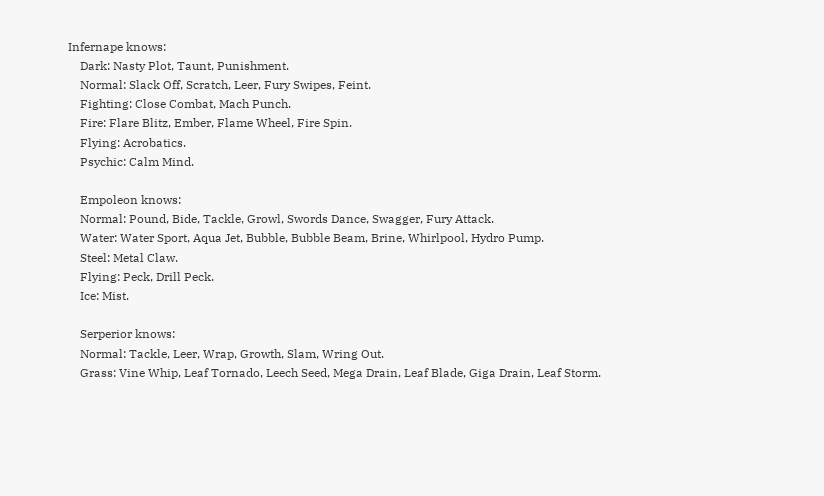Infernape knows:
    Dark: Nasty Plot, Taunt, Punishment.
    Normal: Slack Off, Scratch, Leer, Fury Swipes, Feint.
    Fighting: Close Combat, Mach Punch.
    Fire: Flare Blitz, Ember, Flame Wheel, Fire Spin.
    Flying: Acrobatics.
    Psychic: Calm Mind.

    Empoleon knows:
    Normal: Pound, Bide, Tackle, Growl, Swords Dance, Swagger, Fury Attack.
    Water: Water Sport, Aqua Jet, Bubble, Bubble Beam, Brine, Whirlpool, Hydro Pump.
    Steel: Metal Claw.
    Flying: Peck, Drill Peck.
    Ice: Mist.

    Serperior knows:
    Normal: Tackle, Leer, Wrap, Growth, Slam, Wring Out.
    Grass: Vine Whip, Leaf Tornado, Leech Seed, Mega Drain, Leaf Blade, Giga Drain, Leaf Storm.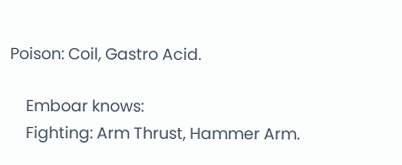Poison: Coil, Gastro Acid.

    Emboar knows:
    Fighting: Arm Thrust, Hammer Arm.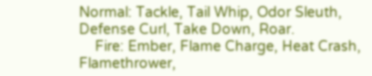Normal: Tackle, Tail Whip, Odor Sleuth, Defense Curl, Take Down, Roar.
    Fire: Ember, Flame Charge, Heat Crash, Flamethrower,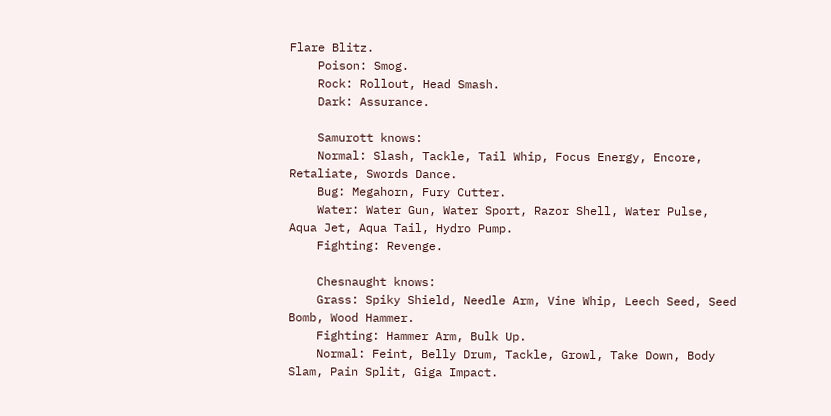Flare Blitz.
    Poison: Smog.
    Rock: Rollout, Head Smash.
    Dark: Assurance.

    Samurott knows:
    Normal: Slash, Tackle, Tail Whip, Focus Energy, Encore, Retaliate, Swords Dance.
    Bug: Megahorn, Fury Cutter.
    Water: Water Gun, Water Sport, Razor Shell, Water Pulse, Aqua Jet, Aqua Tail, Hydro Pump.
    Fighting: Revenge.

    Chesnaught knows:
    Grass: Spiky Shield, Needle Arm, Vine Whip, Leech Seed, Seed Bomb, Wood Hammer.
    Fighting: Hammer Arm, Bulk Up.
    Normal: Feint, Belly Drum, Tackle, Growl, Take Down, Body Slam, Pain Split, Giga Impact.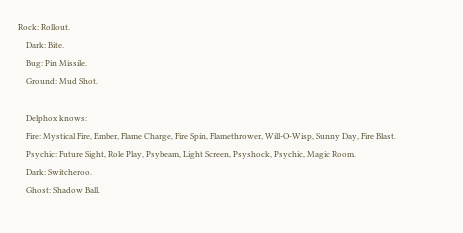Rock: Rollout.
    Dark: Bite.
    Bug: Pin Missile.
    Ground: Mud Shot.

    Delphox knows:
    Fire: Mystical Fire, Ember, Flame Charge, Fire Spin, Flamethrower, Will-O-Wisp, Sunny Day, Fire Blast.
    Psychic: Future Sight, Role Play, Psybeam, Light Screen, Psyshock, Psychic, Magic Room.
    Dark: Switcheroo.
    Ghost: Shadow Ball.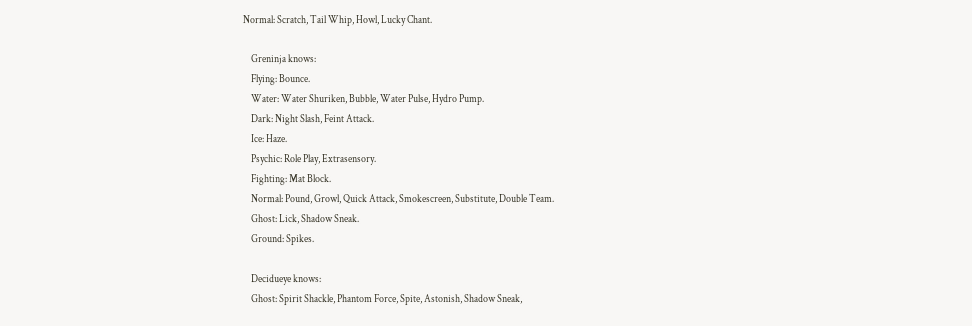Normal: Scratch, Tail Whip, Howl, Lucky Chant.

    Greninja knows:
    Flying: Bounce.
    Water: Water Shuriken, Bubble, Water Pulse, Hydro Pump.
    Dark: Night Slash, Feint Attack.
    Ice: Haze.
    Psychic: Role Play, Extrasensory.
    Fighting: Mat Block.
    Normal: Pound, Growl, Quick Attack, Smokescreen, Substitute, Double Team.
    Ghost: Lick, Shadow Sneak.
    Ground: Spikes.

    Decidueye knows:
    Ghost: Spirit Shackle, Phantom Force, Spite, Astonish, Shadow Sneak,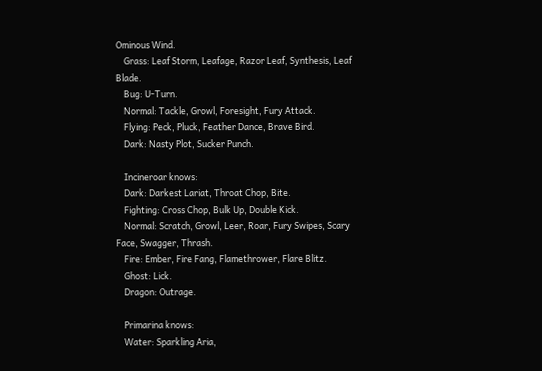Ominous Wind.
    Grass: Leaf Storm, Leafage, Razor Leaf, Synthesis, Leaf Blade.
    Bug: U-Turn.
    Normal: Tackle, Growl, Foresight, Fury Attack.
    Flying: Peck, Pluck, Feather Dance, Brave Bird.
    Dark: Nasty Plot, Sucker Punch.

    Incineroar knows:
    Dark: Darkest Lariat, Throat Chop, Bite.
    Fighting: Cross Chop, Bulk Up, Double Kick.
    Normal: Scratch, Growl, Leer, Roar, Fury Swipes, Scary Face, Swagger, Thrash.
    Fire: Ember, Fire Fang, Flamethrower, Flare Blitz.
    Ghost: Lick.
    Dragon: Outrage.

    Primarina knows:
    Water: Sparkling Aria,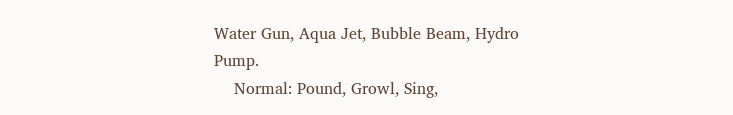Water Gun, Aqua Jet, Bubble Beam, Hydro Pump.
    Normal: Pound, Growl, Sing,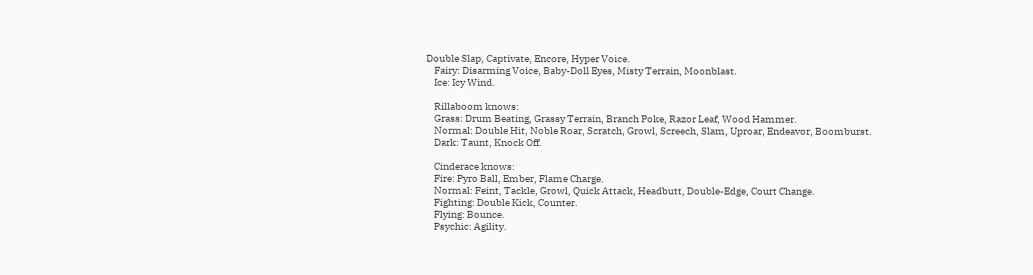Double Slap, Captivate, Encore, Hyper Voice.
    Fairy: Disarming Voice, Baby-Doll Eyes, Misty Terrain, Moonblast.
    Ice: Icy Wind.

    Rillaboom knows:
    Grass: Drum Beating, Grassy Terrain, Branch Poke, Razor Leaf, Wood Hammer.
    Normal: Double Hit, Noble Roar, Scratch, Growl, Screech, Slam, Uproar, Endeavor, Boomburst.
    Dark: Taunt, Knock Off.

    Cinderace knows:
    Fire: Pyro Ball, Ember, Flame Charge.
    Normal: Feint, Tackle, Growl, Quick Attack, Headbutt, Double-Edge, Court Change.
    Fighting: Double Kick, Counter.
    Flying: Bounce.
    Psychic: Agility.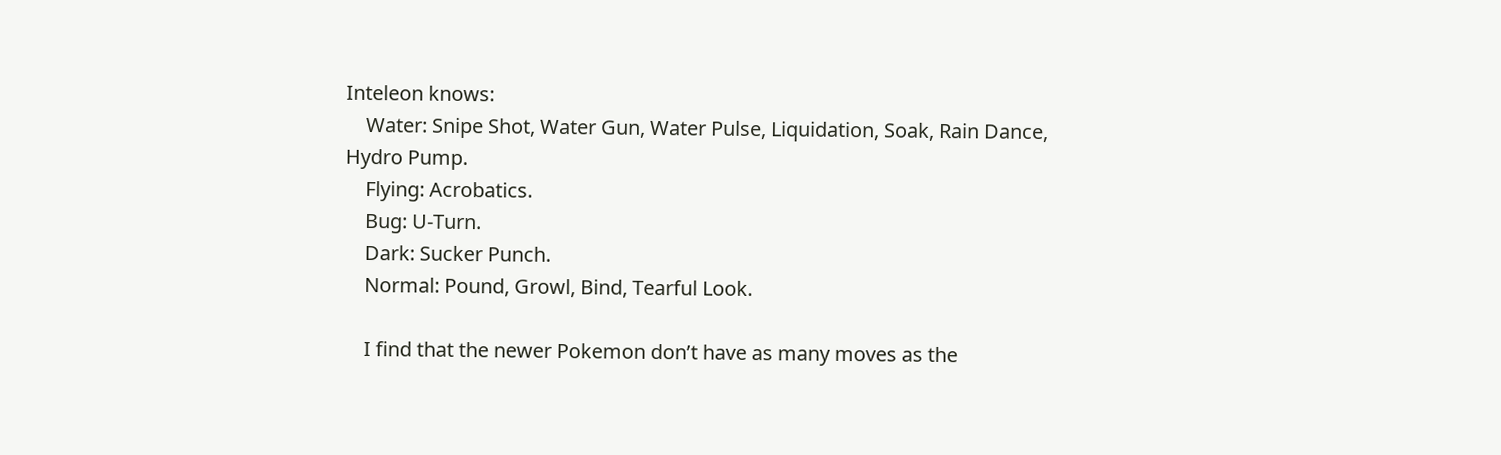Inteleon knows:
    Water: Snipe Shot, Water Gun, Water Pulse, Liquidation, Soak, Rain Dance, Hydro Pump.
    Flying: Acrobatics.
    Bug: U-Turn.
    Dark: Sucker Punch.
    Normal: Pound, Growl, Bind, Tearful Look.

    I find that the newer Pokemon don’t have as many moves as the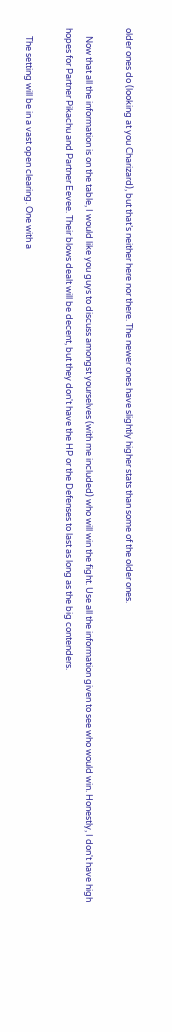older ones do (looking at you Charizard), but that’s neither here nor there. The newer ones have slightly higher stats than some of the older ones.

    Now that all the information is on the table, I would like you guys to discuss amongst yourselves (with me included) who will win the fight. Use all the information given to see who would win. Honestly, I don't have high hopes for Partner Pikachu and Partner Eevee. Their blows dealt will be decent, but they don't have the HP or the Defenses to last as long as the big contenders.

    The setting will be in a vast open clearing. One with a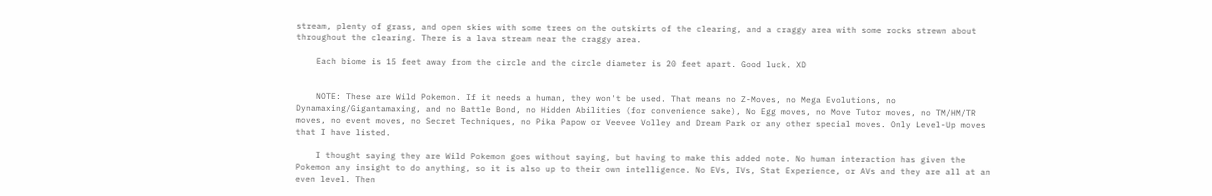stream, plenty of grass, and open skies with some trees on the outskirts of the clearing, and a craggy area with some rocks strewn about throughout the clearing. There is a lava stream near the craggy area.

    Each biome is 15 feet away from the circle and the circle diameter is 20 feet apart. Good luck. XD


    NOTE: These are Wild Pokemon. If it needs a human, they won't be used. That means no Z-Moves, no Mega Evolutions, no Dynamaxing/Gigantamaxing, and no Battle Bond, no Hidden Abilities (for convenience sake), No Egg moves, no Move Tutor moves, no TM/HM/TR moves, no event moves, no Secret Techniques, no Pika Papow or Veevee Volley and Dream Park or any other special moves. Only Level-Up moves that I have listed.

    I thought saying they are Wild Pokemon goes without saying, but having to make this added note. No human interaction has given the Pokemon any insight to do anything, so it is also up to their own intelligence. No EVs, IVs, Stat Experience, or AVs and they are all at an even level. Then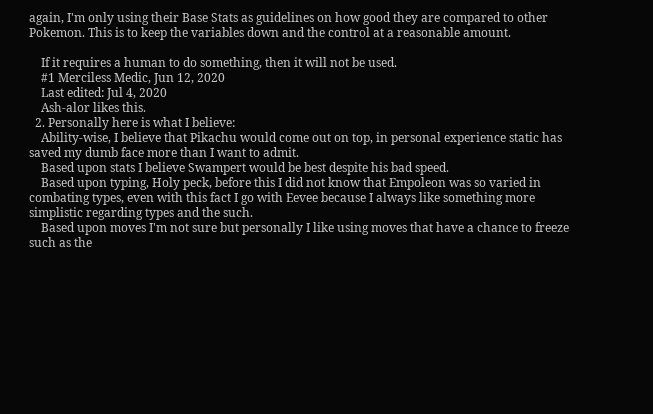again, I'm only using their Base Stats as guidelines on how good they are compared to other Pokemon. This is to keep the variables down and the control at a reasonable amount.

    If it requires a human to do something, then it will not be used.
    #1 Merciless Medic, Jun 12, 2020
    Last edited: Jul 4, 2020
    Ash-alor likes this.
  2. Personally here is what I believe:
    Ability-wise, I believe that Pikachu would come out on top, in personal experience static has saved my dumb face more than I want to admit.
    Based upon stats I believe Swampert would be best despite his bad speed.
    Based upon typing, Holy peck, before this I did not know that Empoleon was so varied in combating types, even with this fact I go with Eevee because I always like something more simplistic regarding types and the such.
    Based upon moves I'm not sure but personally I like using moves that have a chance to freeze such as the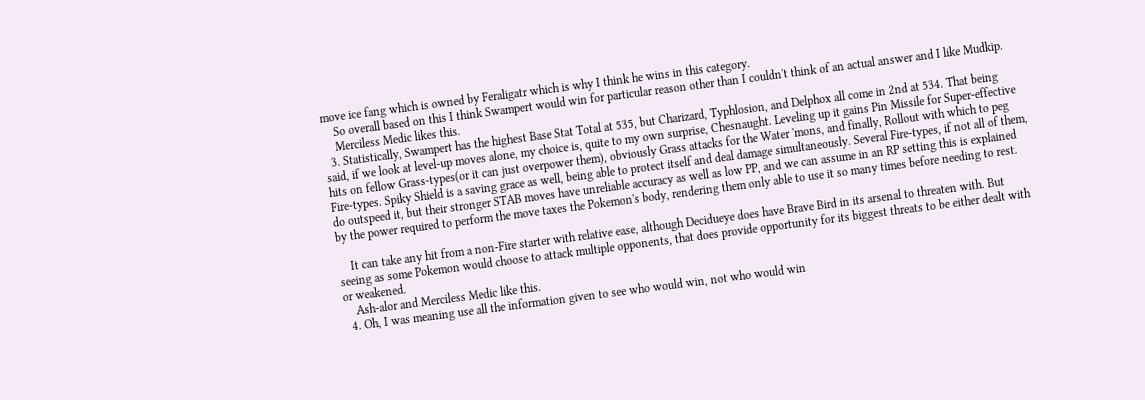move ice fang which is owned by Feraligatr which is why I think he wins in this category.
    So overall based on this I think Swampert would win for particular reason other than I couldn't think of an actual answer and I like Mudkip.
    Merciless Medic likes this.
  3. Statistically, Swampert has the highest Base Stat Total at 535, but Charizard, Typhlosion, and Delphox all come in 2nd at 534. That being said, if we look at level-up moves alone, my choice is, quite to my own surprise, Chesnaught. Leveling up it gains Pin Missile for Super-effective hits on fellow Grass-types(or it can just overpower them), obviously Grass attacks for the Water 'mons, and finally, Rollout with which to peg Fire-types. Spiky Shield is a saving grace as well, being able to protect itself and deal damage simultaneously. Several Fire-types, if not all of them, do outspeed it, but their stronger STAB moves have unreliable accuracy as well as low PP, and we can assume in an RP setting this is explained by the power required to perform the move taxes the Pokemon's body, rendering them only able to use it so many times before needing to rest.

    It can take any hit from a non-Fire starter with relative ease, although Decidueye does have Brave Bird in its arsenal to threaten with. But seeing as some Pokemon would choose to attack multiple opponents, that does provide opportunity for its biggest threats to be either dealt with or weakened.
    Ash-alor and Merciless Medic like this.
  4. Oh, I was meaning use all the information given to see who would win, not who would win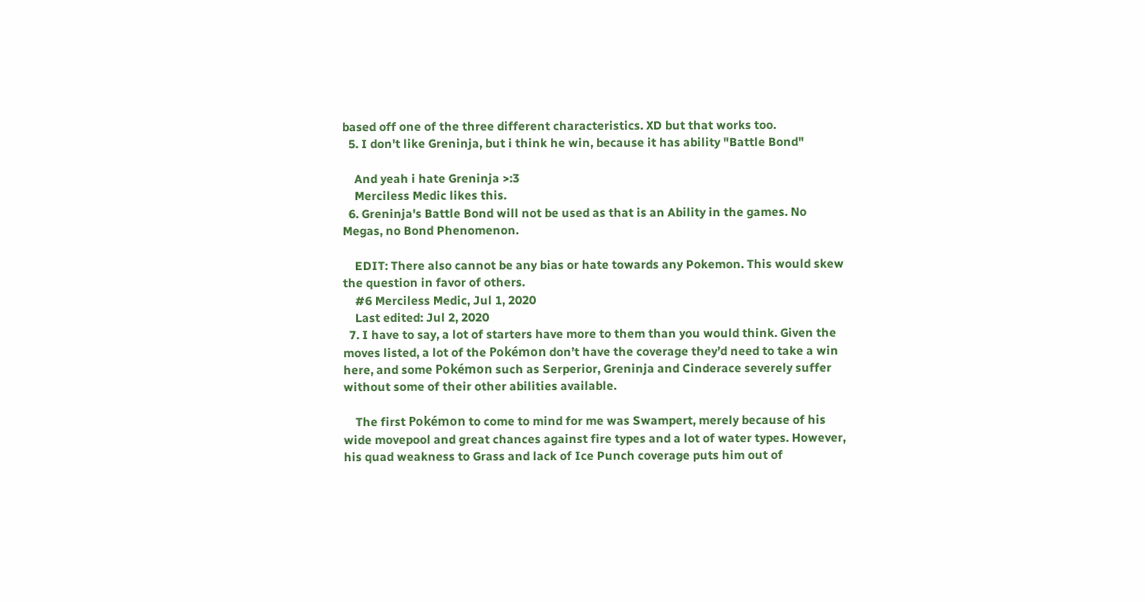based off one of the three different characteristics. XD but that works too.
  5. I don't like Greninja, but i think he win, because it has ability "Battle Bond"

    And yeah i hate Greninja >:3
    Merciless Medic likes this.
  6. Greninja's Battle Bond will not be used as that is an Ability in the games. No Megas, no Bond Phenomenon.

    EDIT: There also cannot be any bias or hate towards any Pokemon. This would skew the question in favor of others.
    #6 Merciless Medic, Jul 1, 2020
    Last edited: Jul 2, 2020
  7. I have to say, a lot of starters have more to them than you would think. Given the moves listed, a lot of the Pokémon don’t have the coverage they’d need to take a win here, and some Pokémon such as Serperior, Greninja and Cinderace severely suffer without some of their other abilities available.

    The first Pokémon to come to mind for me was Swampert, merely because of his wide movepool and great chances against fire types and a lot of water types. However, his quad weakness to Grass and lack of Ice Punch coverage puts him out of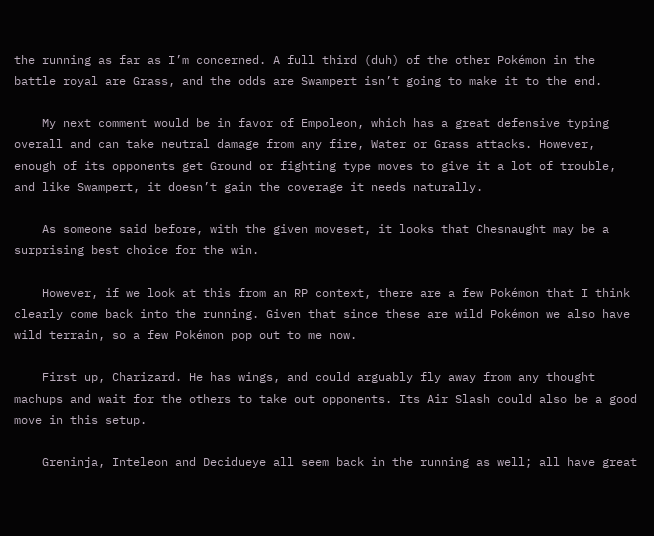the running as far as I’m concerned. A full third (duh) of the other Pokémon in the battle royal are Grass, and the odds are Swampert isn’t going to make it to the end.

    My next comment would be in favor of Empoleon, which has a great defensive typing overall and can take neutral damage from any fire, Water or Grass attacks. However, enough of its opponents get Ground or fighting type moves to give it a lot of trouble, and like Swampert, it doesn’t gain the coverage it needs naturally.

    As someone said before, with the given moveset, it looks that Chesnaught may be a surprising best choice for the win.

    However, if we look at this from an RP context, there are a few Pokémon that I think clearly come back into the running. Given that since these are wild Pokémon we also have wild terrain, so a few Pokémon pop out to me now.

    First up, Charizard. He has wings, and could arguably fly away from any thought machups and wait for the others to take out opponents. Its Air Slash could also be a good move in this setup.

    Greninja, Inteleon and Decidueye all seem back in the running as well; all have great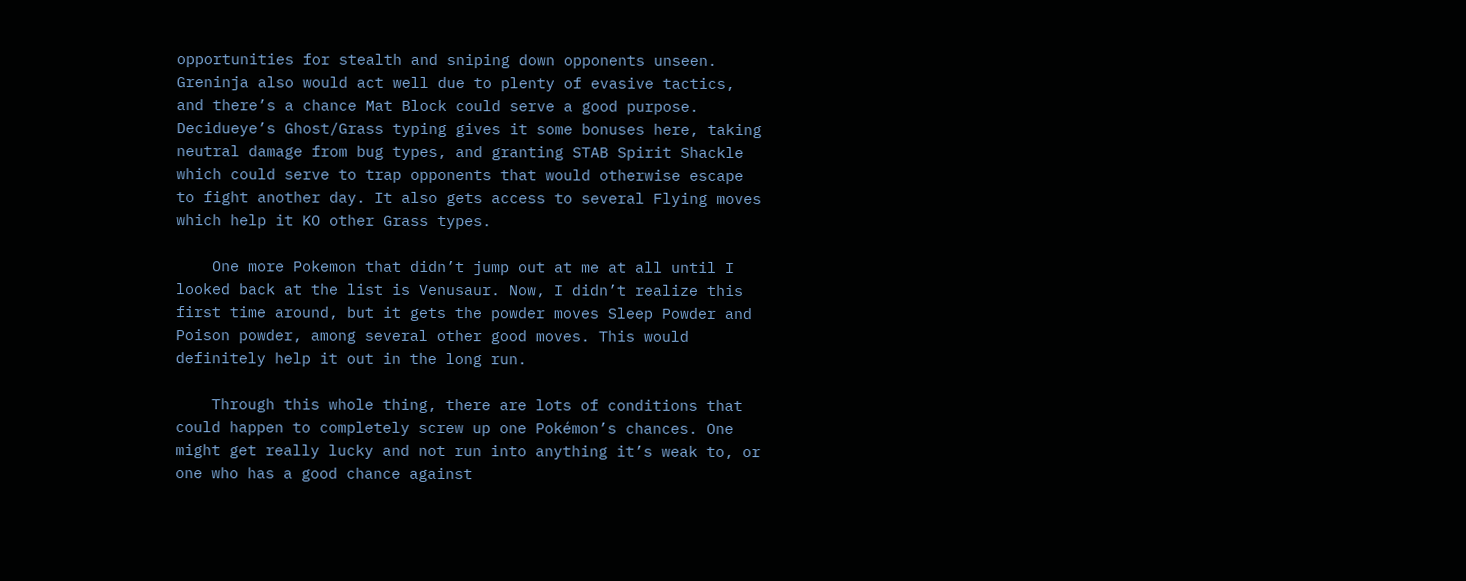opportunities for stealth and sniping down opponents unseen. Greninja also would act well due to plenty of evasive tactics, and there’s a chance Mat Block could serve a good purpose. Decidueye’s Ghost/Grass typing gives it some bonuses here, taking neutral damage from bug types, and granting STAB Spirit Shackle which could serve to trap opponents that would otherwise escape to fight another day. It also gets access to several Flying moves which help it KO other Grass types.

    One more Pokemon that didn’t jump out at me at all until I looked back at the list is Venusaur. Now, I didn’t realize this first time around, but it gets the powder moves Sleep Powder and Poison powder, among several other good moves. This would definitely help it out in the long run.

    Through this whole thing, there are lots of conditions that could happen to completely screw up one Pokémon’s chances. One might get really lucky and not run into anything it’s weak to, or one who has a good chance against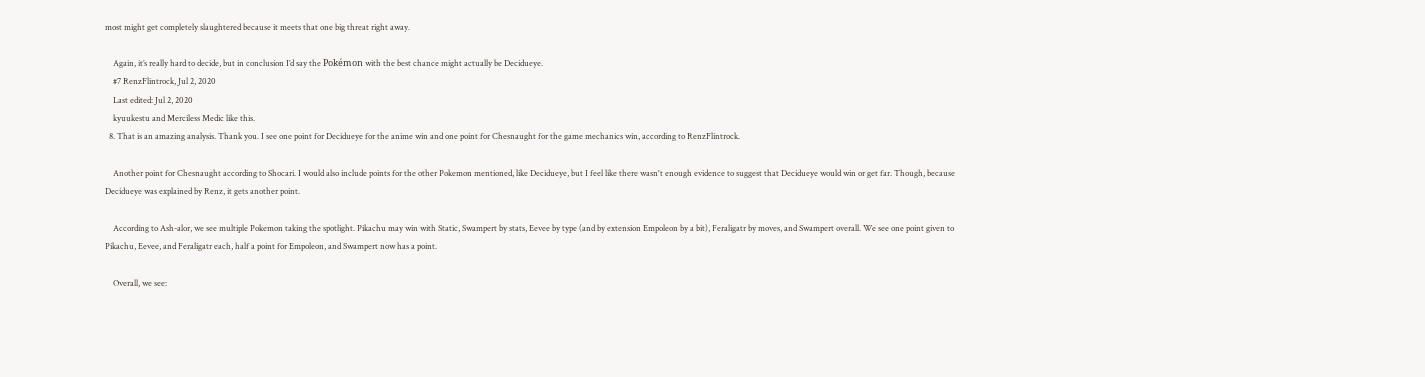most might get completely slaughtered because it meets that one big threat right away.

    Again, it’s really hard to decide, but in conclusion I’d say the Pokémon with the best chance might actually be Decidueye.
    #7 RenzFlintrock, Jul 2, 2020
    Last edited: Jul 2, 2020
    kyuukestu and Merciless Medic like this.
  8. That is an amazing analysis. Thank you. I see one point for Decidueye for the anime win and one point for Chesnaught for the game mechanics win, according to RenzFlintrock.

    Another point for Chesnaught according to Shocari. I would also include points for the other Pokemon mentioned, like Decidueye, but I feel like there wasn't enough evidence to suggest that Decidueye would win or get far. Though, because Decidueye was explained by Renz, it gets another point.

    According to Ash-alor, we see multiple Pokemon taking the spotlight. Pikachu may win with Static, Swampert by stats, Eevee by type (and by extension Empoleon by a bit), Feraligatr by moves, and Swampert overall. We see one point given to Pikachu, Eevee, and Feraligatr each, half a point for Empoleon, and Swampert now has a point.

    Overall, we see: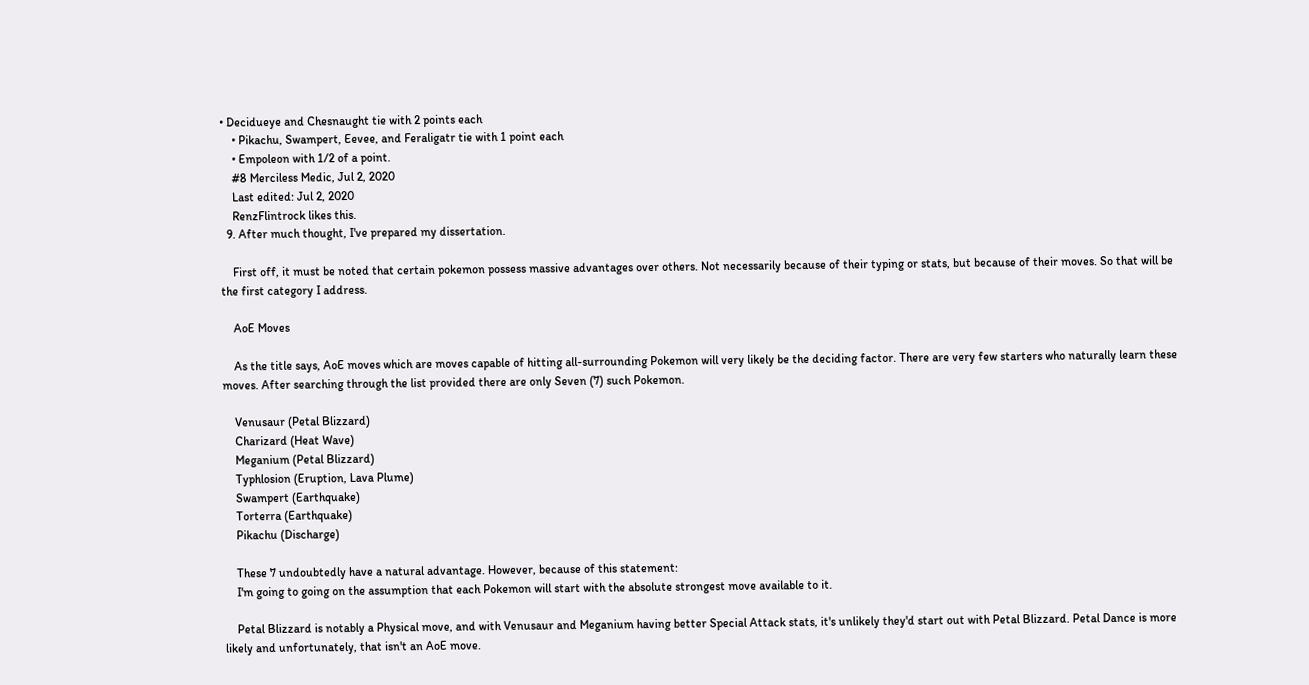• Decidueye and Chesnaught tie with 2 points each
    • Pikachu, Swampert, Eevee, and Feraligatr tie with 1 point each
    • Empoleon with 1/2 of a point.
    #8 Merciless Medic, Jul 2, 2020
    Last edited: Jul 2, 2020
    RenzFlintrock likes this.
  9. After much thought, I've prepared my dissertation.

    First off, it must be noted that certain pokemon possess massive advantages over others. Not necessarily because of their typing or stats, but because of their moves. So that will be the first category I address.

    AoE Moves

    As the title says, AoE moves which are moves capable of hitting all-surrounding Pokemon will very likely be the deciding factor. There are very few starters who naturally learn these moves. After searching through the list provided there are only Seven (7) such Pokemon.

    Venusaur (Petal Blizzard)
    Charizard (Heat Wave)
    Meganium (Petal Blizzard)
    Typhlosion (Eruption, Lava Plume)
    Swampert (Earthquake)
    Torterra (Earthquake)
    Pikachu (Discharge)

    These 7 undoubtedly have a natural advantage. However, because of this statement:
    I'm going to going on the assumption that each Pokemon will start with the absolute strongest move available to it.

    Petal Blizzard is notably a Physical move, and with Venusaur and Meganium having better Special Attack stats, it's unlikely they'd start out with Petal Blizzard. Petal Dance is more likely and unfortunately, that isn't an AoE move.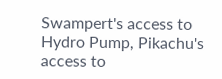Swampert's access to Hydro Pump, Pikachu's access to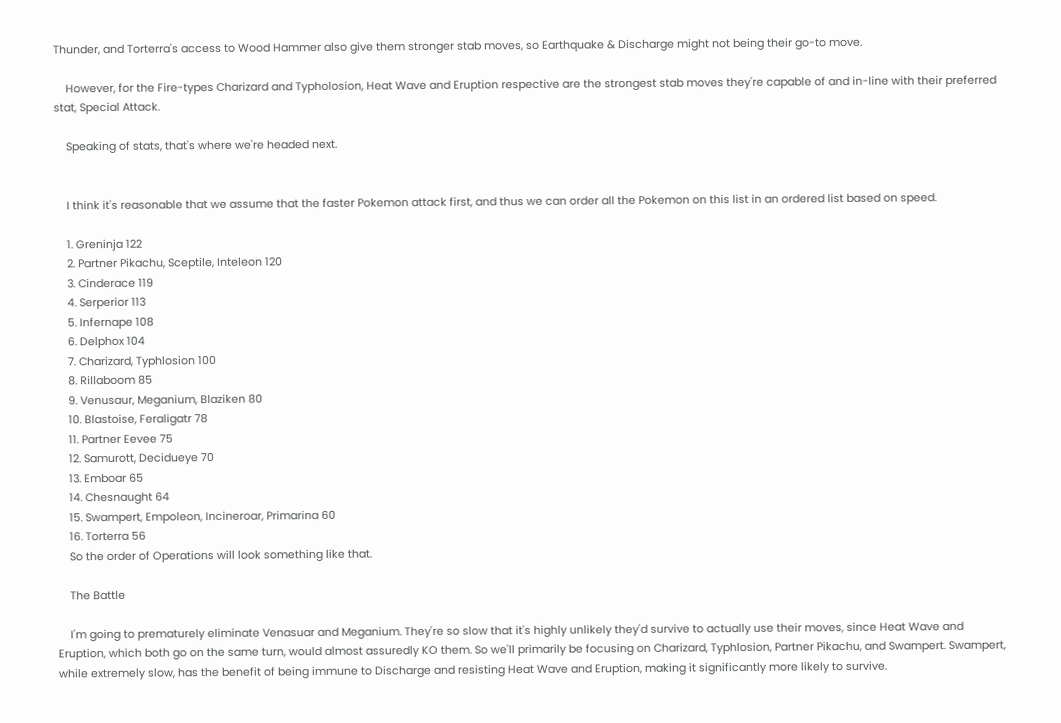Thunder, and Torterra's access to Wood Hammer also give them stronger stab moves, so Earthquake & Discharge might not being their go-to move.

    However, for the Fire-types Charizard and Typholosion, Heat Wave and Eruption respective are the strongest stab moves they're capable of and in-line with their preferred stat, Special Attack.

    Speaking of stats, that's where we're headed next.


    I think it's reasonable that we assume that the faster Pokemon attack first, and thus we can order all the Pokemon on this list in an ordered list based on speed.

    1. Greninja 122
    2. Partner Pikachu, Sceptile, Inteleon 120
    3. Cinderace 119
    4. Serperior 113
    5. Infernape 108
    6. Delphox 104
    7. Charizard, Typhlosion 100
    8. Rillaboom 85
    9. Venusaur, Meganium, Blaziken 80
    10. Blastoise, Feraligatr 78
    11. Partner Eevee 75
    12. Samurott, Decidueye 70
    13. Emboar 65
    14. Chesnaught 64
    15. Swampert, Empoleon, Incineroar, Primarina 60
    16. Torterra 56
    So the order of Operations will look something like that.

    The Battle

    I'm going to prematurely eliminate Venasuar and Meganium. They're so slow that it's highly unlikely they'd survive to actually use their moves, since Heat Wave and Eruption, which both go on the same turn, would almost assuredly KO them. So we'll primarily be focusing on Charizard, Typhlosion, Partner Pikachu, and Swampert. Swampert, while extremely slow, has the benefit of being immune to Discharge and resisting Heat Wave and Eruption, making it significantly more likely to survive.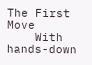The First Move
    With hands-down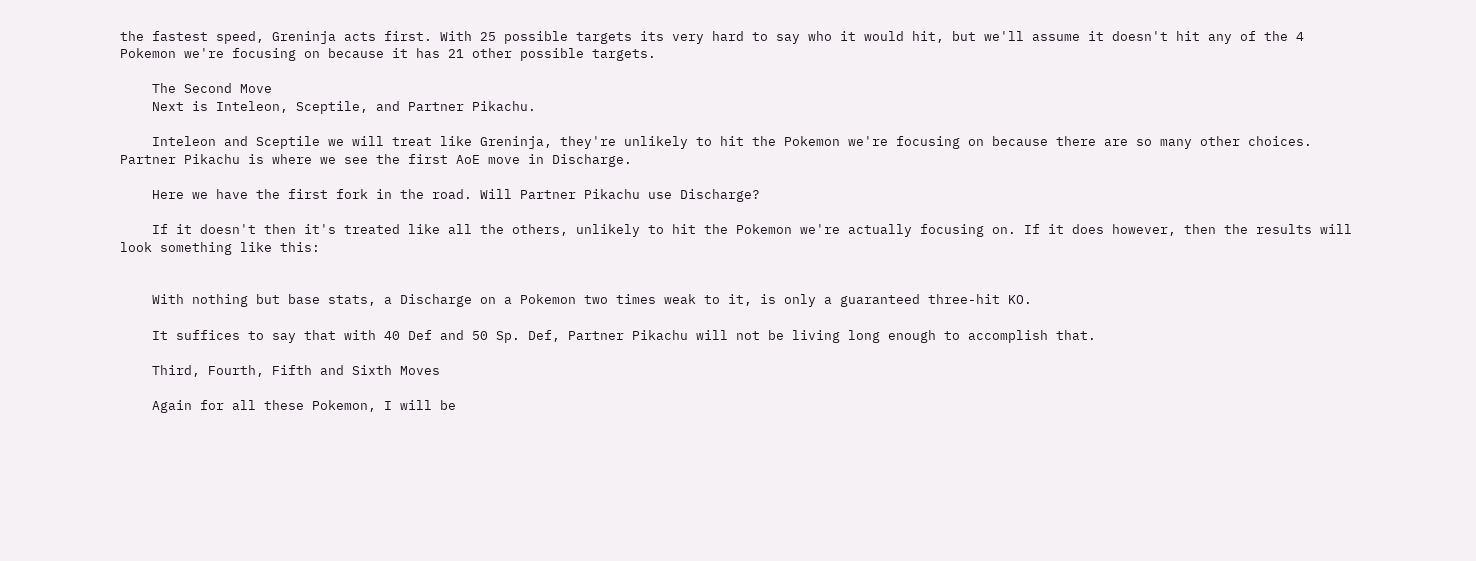the fastest speed, Greninja acts first. With 25 possible targets its very hard to say who it would hit, but we'll assume it doesn't hit any of the 4 Pokemon we're focusing on because it has 21 other possible targets.

    The Second Move
    Next is Inteleon, Sceptile, and Partner Pikachu.

    Inteleon and Sceptile we will treat like Greninja, they're unlikely to hit the Pokemon we're focusing on because there are so many other choices. Partner Pikachu is where we see the first AoE move in Discharge.

    Here we have the first fork in the road. Will Partner Pikachu use Discharge?

    If it doesn't then it's treated like all the others, unlikely to hit the Pokemon we're actually focusing on. If it does however, then the results will look something like this:


    With nothing but base stats, a Discharge on a Pokemon two times weak to it, is only a guaranteed three-hit KO.

    It suffices to say that with 40 Def and 50 Sp. Def, Partner Pikachu will not be living long enough to accomplish that.

    Third, Fourth, Fifth and Sixth Moves

    Again for all these Pokemon, I will be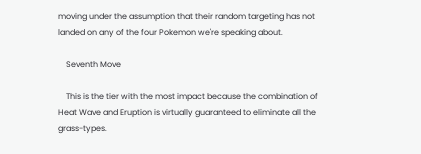moving under the assumption that their random targeting has not landed on any of the four Pokemon we're speaking about.

    Seventh Move

    This is the tier with the most impact because the combination of Heat Wave and Eruption is virtually guaranteed to eliminate all the grass-types.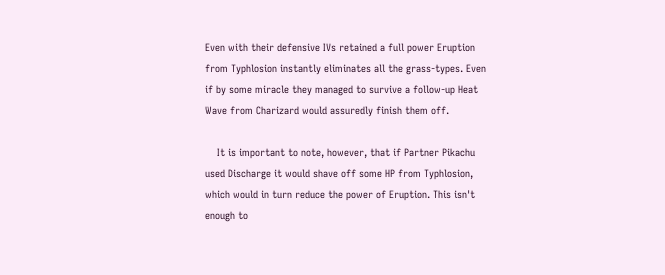Even with their defensive IVs retained a full power Eruption from Typhlosion instantly eliminates all the grass-types. Even if by some miracle they managed to survive a follow-up Heat Wave from Charizard would assuredly finish them off.

    It is important to note, however, that if Partner Pikachu used Discharge it would shave off some HP from Typhlosion, which would in turn reduce the power of Eruption. This isn't enough to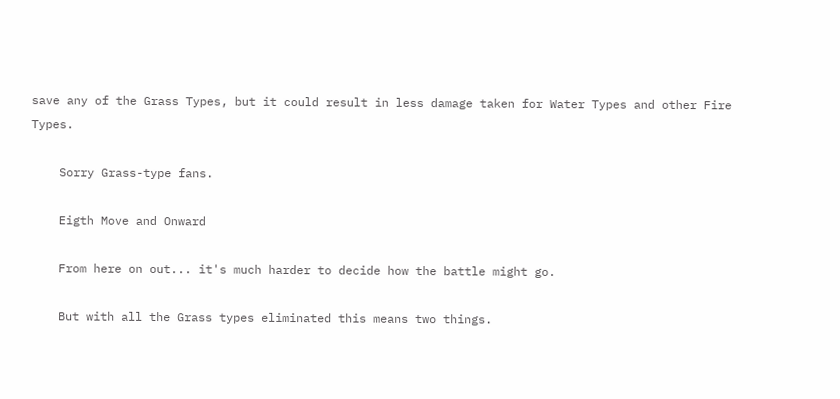save any of the Grass Types, but it could result in less damage taken for Water Types and other Fire Types.

    Sorry Grass-type fans.

    Eigth Move and Onward

    From here on out... it's much harder to decide how the battle might go.

    But with all the Grass types eliminated this means two things.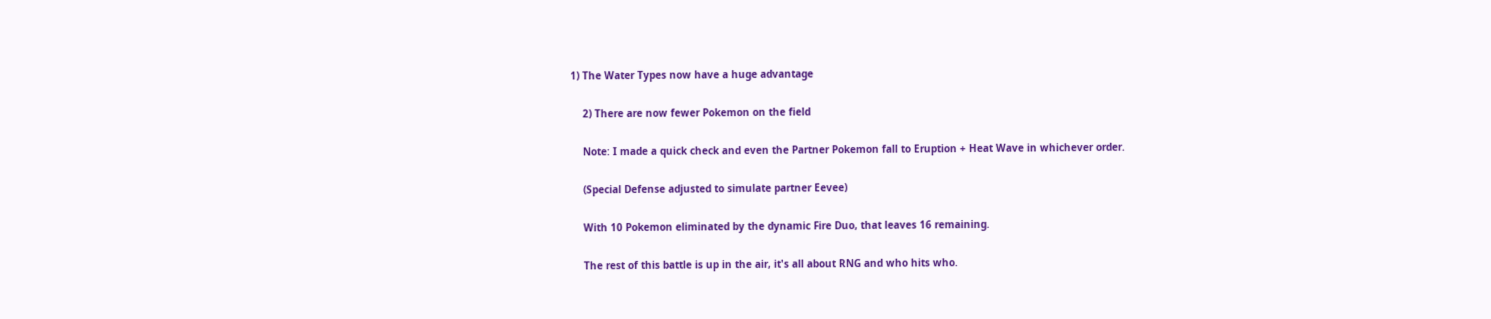1) The Water Types now have a huge advantage

    2) There are now fewer Pokemon on the field

    Note: I made a quick check and even the Partner Pokemon fall to Eruption + Heat Wave in whichever order.

    (Special Defense adjusted to simulate partner Eevee)

    With 10 Pokemon eliminated by the dynamic Fire Duo, that leaves 16 remaining.

    The rest of this battle is up in the air, it's all about RNG and who hits who.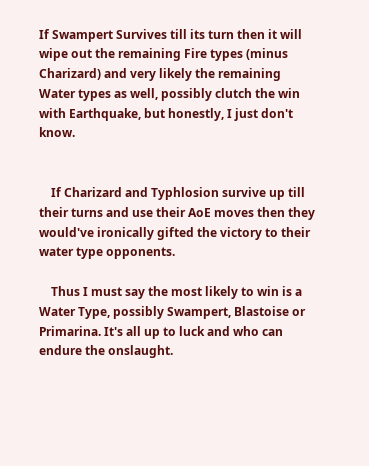If Swampert Survives till its turn then it will wipe out the remaining Fire types (minus Charizard) and very likely the remaining Water types as well, possibly clutch the win with Earthquake, but honestly, I just don't know.


    If Charizard and Typhlosion survive up till their turns and use their AoE moves then they would've ironically gifted the victory to their water type opponents.

    Thus I must say the most likely to win is a Water Type, possibly Swampert, Blastoise or Primarina. It's all up to luck and who can endure the onslaught.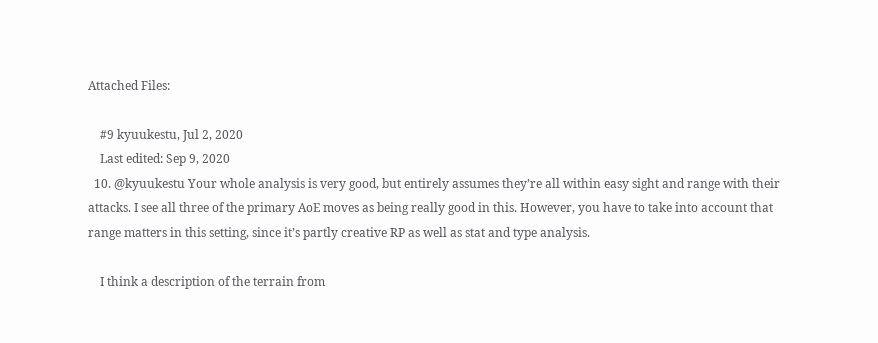Attached Files:

    #9 kyuukestu, Jul 2, 2020
    Last edited: Sep 9, 2020
  10. @kyuukestu Your whole analysis is very good, but entirely assumes they’re all within easy sight and range with their attacks. I see all three of the primary AoE moves as being really good in this. However, you have to take into account that range matters in this setting, since it’s partly creative RP as well as stat and type analysis.

    I think a description of the terrain from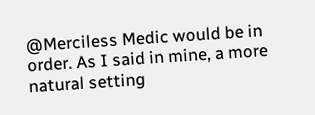@Merciless Medic would be in order. As I said in mine, a more natural setting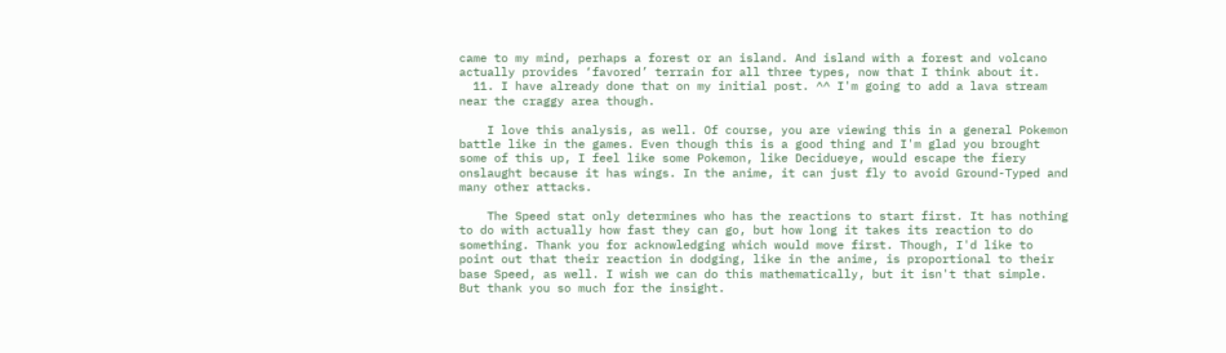came to my mind, perhaps a forest or an island. And island with a forest and volcano actually provides ‘favored’ terrain for all three types, now that I think about it.
  11. I have already done that on my initial post. ^^ I'm going to add a lava stream near the craggy area though.

    I love this analysis, as well. Of course, you are viewing this in a general Pokemon battle like in the games. Even though this is a good thing and I'm glad you brought some of this up, I feel like some Pokemon, like Decidueye, would escape the fiery onslaught because it has wings. In the anime, it can just fly to avoid Ground-Typed and many other attacks.

    The Speed stat only determines who has the reactions to start first. It has nothing to do with actually how fast they can go, but how long it takes its reaction to do something. Thank you for acknowledging which would move first. Though, I'd like to point out that their reaction in dodging, like in the anime, is proportional to their base Speed, as well. I wish we can do this mathematically, but it isn't that simple. But thank you so much for the insight.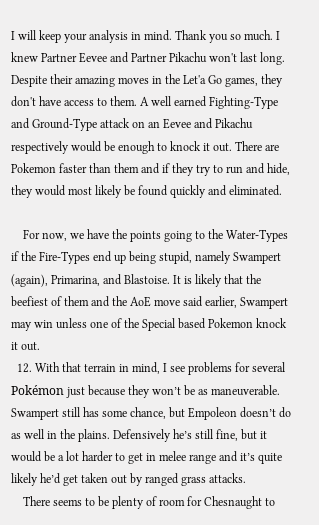I will keep your analysis in mind. Thank you so much. I knew Partner Eevee and Partner Pikachu won't last long. Despite their amazing moves in the Let'a Go games, they don't have access to them. A well earned Fighting-Type and Ground-Type attack on an Eevee and Pikachu respectively would be enough to knock it out. There are Pokemon faster than them and if they try to run and hide, they would most likely be found quickly and eliminated.

    For now, we have the points going to the Water-Types if the Fire-Types end up being stupid, namely Swampert (again), Primarina, and Blastoise. It is likely that the beefiest of them and the AoE move said earlier, Swampert may win unless one of the Special based Pokemon knock it out.
  12. With that terrain in mind, I see problems for several Pokémon just because they won’t be as maneuverable. Swampert still has some chance, but Empoleon doesn’t do as well in the plains. Defensively he’s still fine, but it would be a lot harder to get in melee range and it’s quite likely he’d get taken out by ranged grass attacks.
    There seems to be plenty of room for Chesnaught to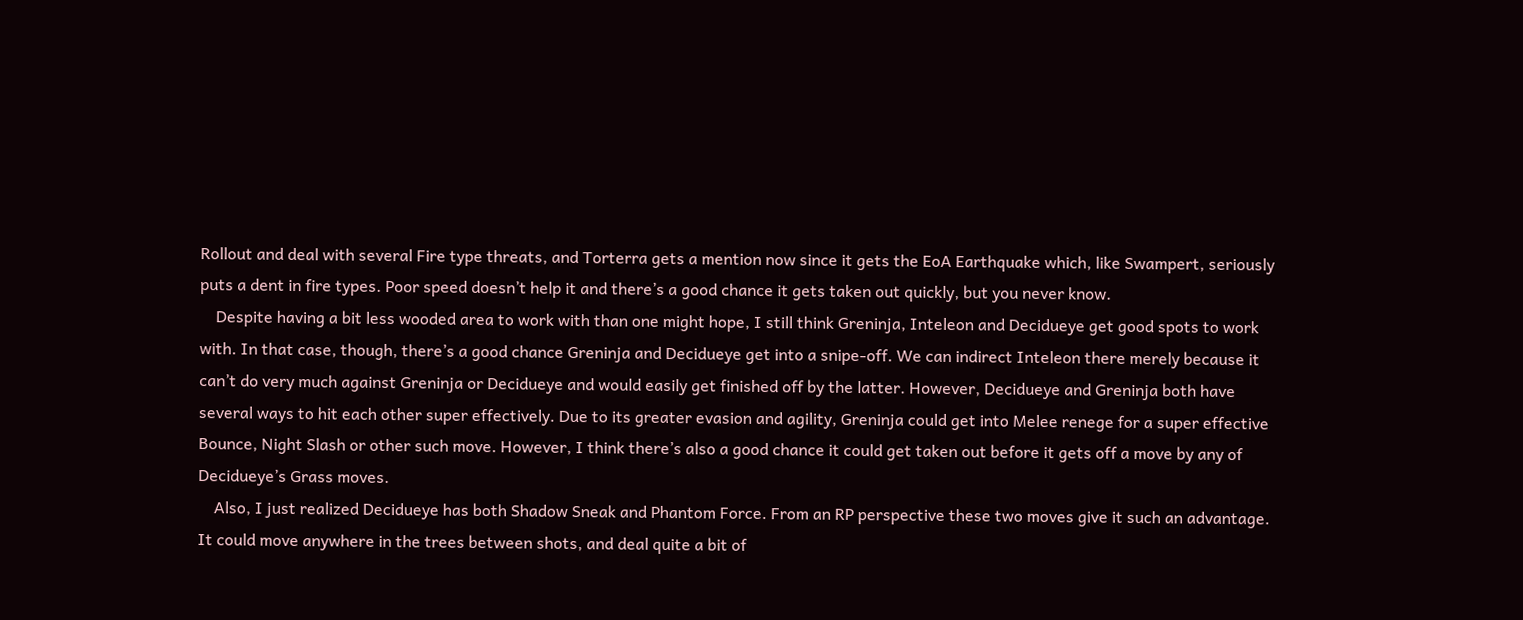Rollout and deal with several Fire type threats, and Torterra gets a mention now since it gets the EoA Earthquake which, like Swampert, seriously puts a dent in fire types. Poor speed doesn’t help it and there’s a good chance it gets taken out quickly, but you never know.
    Despite having a bit less wooded area to work with than one might hope, I still think Greninja, Inteleon and Decidueye get good spots to work with. In that case, though, there’s a good chance Greninja and Decidueye get into a snipe-off. We can indirect Inteleon there merely because it can’t do very much against Greninja or Decidueye and would easily get finished off by the latter. However, Decidueye and Greninja both have several ways to hit each other super effectively. Due to its greater evasion and agility, Greninja could get into Melee renege for a super effective Bounce, Night Slash or other such move. However, I think there’s also a good chance it could get taken out before it gets off a move by any of Decidueye’s Grass moves.
    Also, I just realized Decidueye has both Shadow Sneak and Phantom Force. From an RP perspective these two moves give it such an advantage. It could move anywhere in the trees between shots, and deal quite a bit of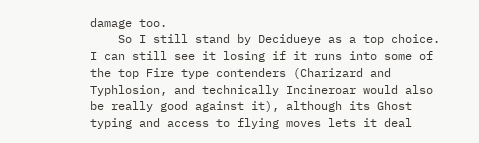damage too.
    So I still stand by Decidueye as a top choice. I can still see it losing if it runs into some of the top Fire type contenders (Charizard and Typhlosion, and technically Incineroar would also be really good against it), although its Ghost typing and access to flying moves lets it deal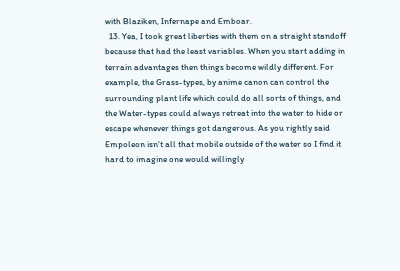with Blaziken, Infernape and Emboar.
  13. Yea, I took great liberties with them on a straight standoff because that had the least variables. When you start adding in terrain advantages then things become wildly different. For example, the Grass-types, by anime canon can control the surrounding plant life which could do all sorts of things, and the Water-types could always retreat into the water to hide or escape whenever things got dangerous. As you rightly said Empoleon isn't all that mobile outside of the water so I find it hard to imagine one would willingly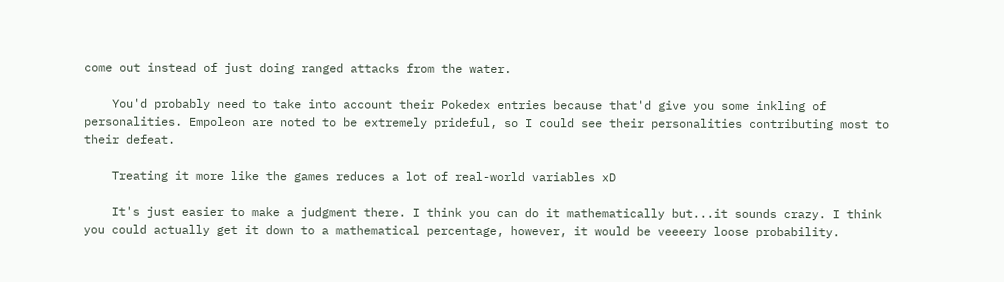come out instead of just doing ranged attacks from the water.

    You'd probably need to take into account their Pokedex entries because that'd give you some inkling of personalities. Empoleon are noted to be extremely prideful, so I could see their personalities contributing most to their defeat.

    Treating it more like the games reduces a lot of real-world variables xD

    It's just easier to make a judgment there. I think you can do it mathematically but...it sounds crazy. I think you could actually get it down to a mathematical percentage, however, it would be veeeery loose probability.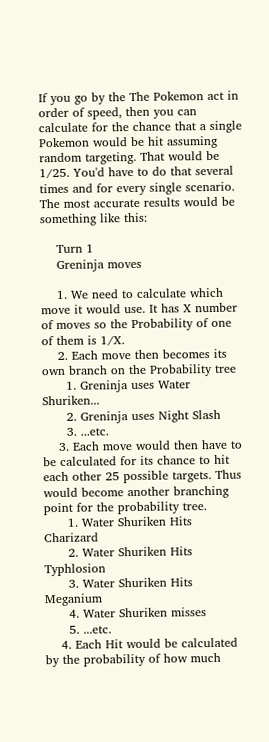If you go by the The Pokemon act in order of speed, then you can calculate for the chance that a single Pokemon would be hit assuming random targeting. That would be 1/25. You'd have to do that several times and for every single scenario. The most accurate results would be something like this:

    Turn 1
    Greninja moves

    1. We need to calculate which move it would use. It has X number of moves so the Probability of one of them is 1/X.
    2. Each move then becomes its own branch on the Probability tree
      1. Greninja uses Water Shuriken...
      2. Greninja uses Night Slash
      3. ...etc.
    3. Each move would then have to be calculated for its chance to hit each other 25 possible targets. Thus would become another branching point for the probability tree.
      1. Water Shuriken Hits Charizard
      2. Water Shuriken Hits Typhlosion
      3. Water Shuriken Hits Meganium
      4. Water Shuriken misses
      5. ...etc.
    4. Each Hit would be calculated by the probability of how much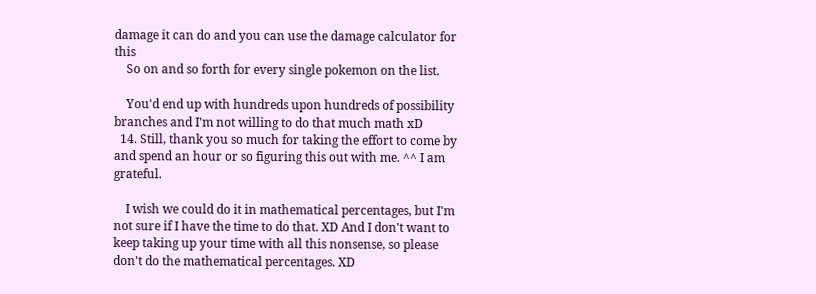damage it can do and you can use the damage calculator for this
    So on and so forth for every single pokemon on the list.

    You'd end up with hundreds upon hundreds of possibility branches and I'm not willing to do that much math xD
  14. Still, thank you so much for taking the effort to come by and spend an hour or so figuring this out with me. ^^ I am grateful.

    I wish we could do it in mathematical percentages, but I'm not sure if I have the time to do that. XD And I don't want to keep taking up your time with all this nonsense, so please don't do the mathematical percentages. XD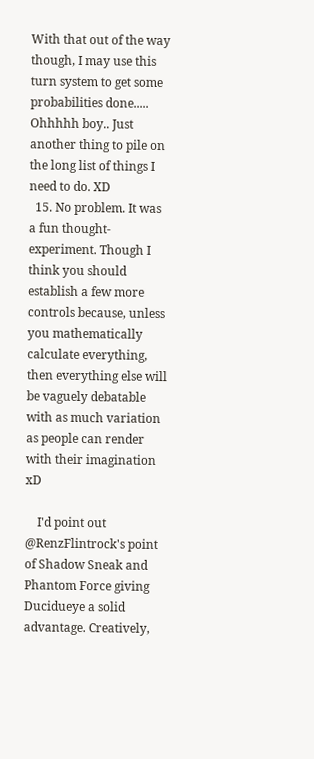With that out of the way though, I may use this turn system to get some probabilities done..... Ohhhhh boy.. Just another thing to pile on the long list of things I need to do. XD
  15. No problem. It was a fun thought-experiment. Though I think you should establish a few more controls because, unless you mathematically calculate everything, then everything else will be vaguely debatable with as much variation as people can render with their imagination xD

    I'd point out @RenzFlintrock's point of Shadow Sneak and Phantom Force giving Ducidueye a solid advantage. Creatively,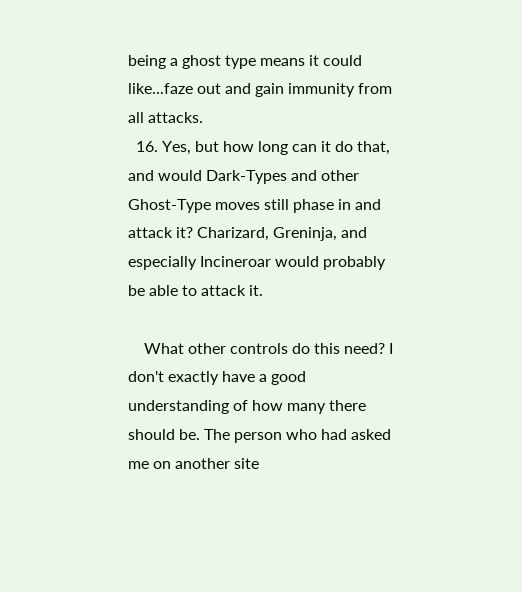being a ghost type means it could like...faze out and gain immunity from all attacks.
  16. Yes, but how long can it do that, and would Dark-Types and other Ghost-Type moves still phase in and attack it? Charizard, Greninja, and especially Incineroar would probably be able to attack it.

    What other controls do this need? I don't exactly have a good understanding of how many there should be. The person who had asked me on another site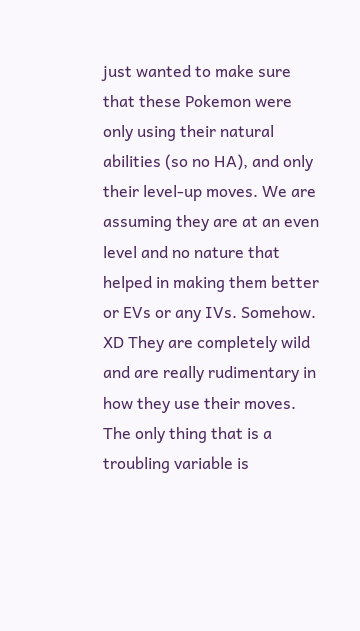just wanted to make sure that these Pokemon were only using their natural abilities (so no HA), and only their level-up moves. We are assuming they are at an even level and no nature that helped in making them better or EVs or any IVs. Somehow. XD They are completely wild and are really rudimentary in how they use their moves. The only thing that is a troubling variable is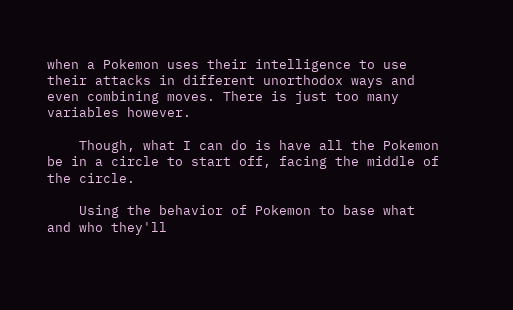when a Pokemon uses their intelligence to use their attacks in different unorthodox ways and even combining moves. There is just too many variables however.

    Though, what I can do is have all the Pokemon be in a circle to start off, facing the middle of the circle.

    Using the behavior of Pokemon to base what and who they'll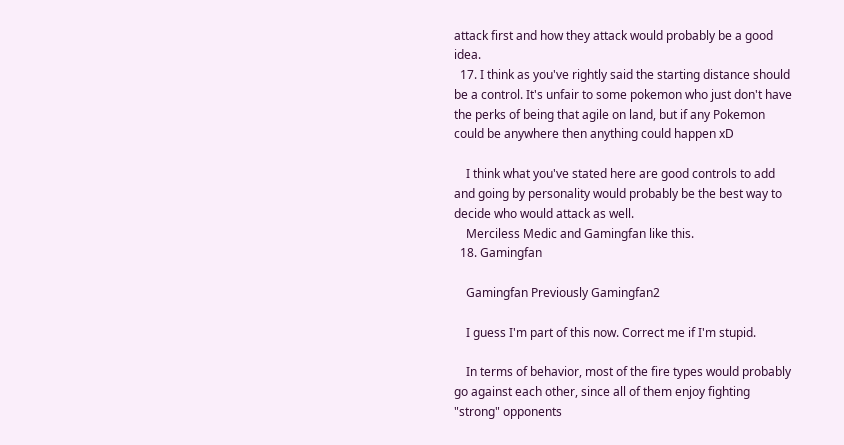attack first and how they attack would probably be a good idea.
  17. I think as you've rightly said the starting distance should be a control. It's unfair to some pokemon who just don't have the perks of being that agile on land, but if any Pokemon could be anywhere then anything could happen xD

    I think what you've stated here are good controls to add and going by personality would probably be the best way to decide who would attack as well.
    Merciless Medic and Gamingfan like this.
  18. Gamingfan

    Gamingfan Previously Gamingfan2

    I guess I'm part of this now. Correct me if I'm stupid.

    In terms of behavior, most of the fire types would probably go against each other, since all of them enjoy fighting "strong" opponents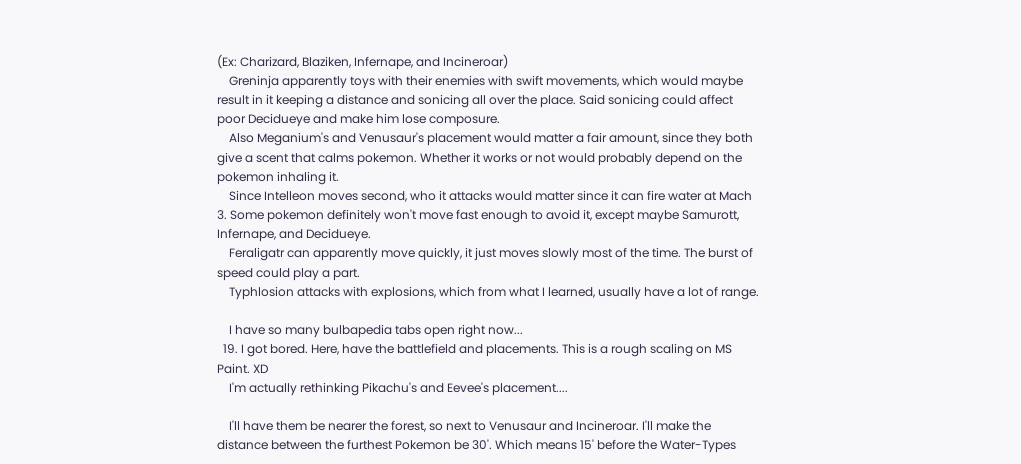(Ex: Charizard, Blaziken, Infernape, and Incineroar)
    Greninja apparently toys with their enemies with swift movements, which would maybe result in it keeping a distance and sonicing all over the place. Said sonicing could affect poor Decidueye and make him lose composure.
    Also Meganium's and Venusaur's placement would matter a fair amount, since they both give a scent that calms pokemon. Whether it works or not would probably depend on the pokemon inhaling it.
    Since Intelleon moves second, who it attacks would matter since it can fire water at Mach 3. Some pokemon definitely won't move fast enough to avoid it, except maybe Samurott, Infernape, and Decidueye.
    Feraligatr can apparently move quickly, it just moves slowly most of the time. The burst of speed could play a part.
    Typhlosion attacks with explosions, which from what I learned, usually have a lot of range.

    I have so many bulbapedia tabs open right now...
  19. I got bored. Here, have the battlefield and placements. This is a rough scaling on MS Paint. XD
    I'm actually rethinking Pikachu's and Eevee's placement....

    I'll have them be nearer the forest, so next to Venusaur and Incineroar. I'll make the distance between the furthest Pokemon be 30'. Which means 15' before the Water-Types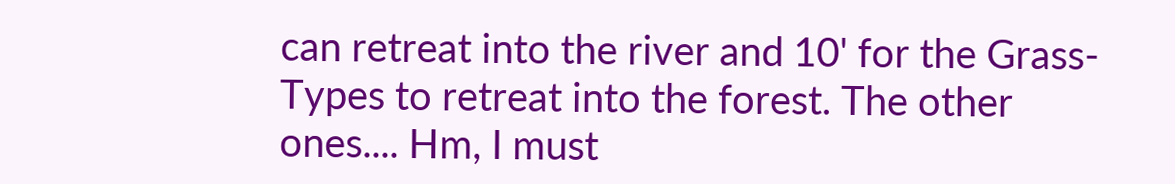can retreat into the river and 10' for the Grass-Types to retreat into the forest. The other ones.... Hm, I must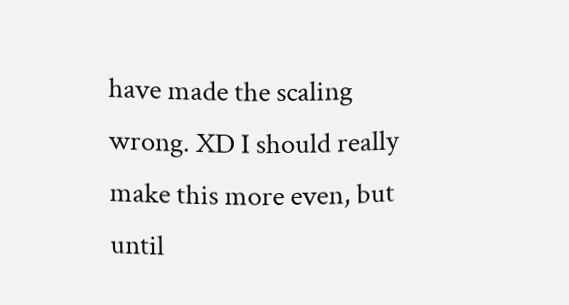have made the scaling wrong. XD I should really make this more even, but until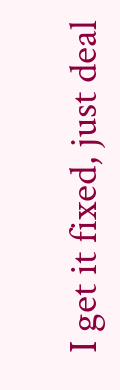I get it fixed, just deal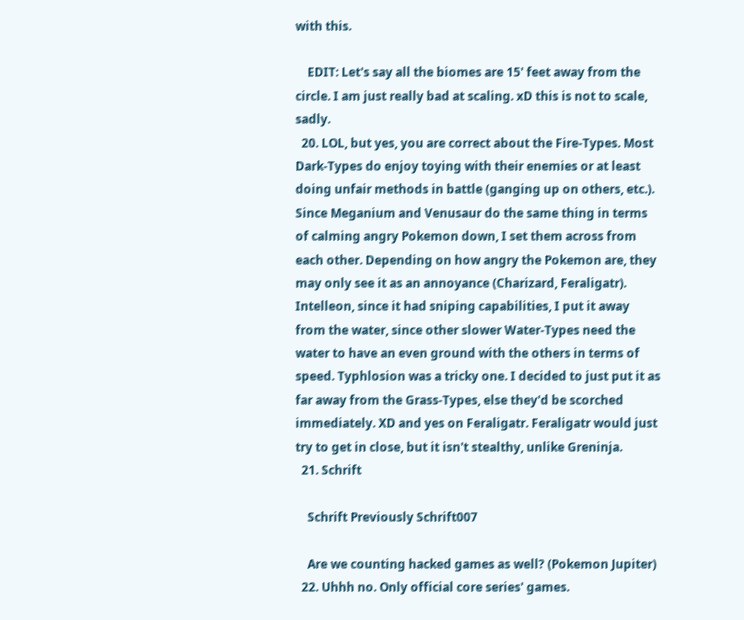with this.

    EDIT: Let's say all the biomes are 15' feet away from the circle. I am just really bad at scaling. xD this is not to scale, sadly.
  20. LOL, but yes, you are correct about the Fire-Types. Most Dark-Types do enjoy toying with their enemies or at least doing unfair methods in battle (ganging up on others, etc.). Since Meganium and Venusaur do the same thing in terms of calming angry Pokemon down, I set them across from each other. Depending on how angry the Pokemon are, they may only see it as an annoyance (Charizard, Feraligatr). Intelleon, since it had sniping capabilities, I put it away from the water, since other slower Water-Types need the water to have an even ground with the others in terms of speed. Typhlosion was a tricky one. I decided to just put it as far away from the Grass-Types, else they'd be scorched immediately. XD and yes on Feraligatr. Feraligatr would just try to get in close, but it isn't stealthy, unlike Greninja.
  21. Schrift

    Schrift Previously Schrift007

    Are we counting hacked games as well? (Pokemon Jupiter)
  22. Uhhh no. Only official core series' games.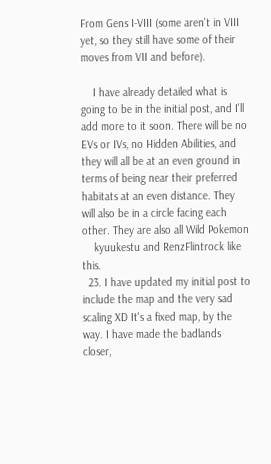From Gens I-VIII (some aren't in VIII yet, so they still have some of their moves from VII and before).

    I have already detailed what is going to be in the initial post, and I'll add more to it soon. There will be no EVs or IVs, no Hidden Abilities, and they will all be at an even ground in terms of being near their preferred habitats at an even distance. They will also be in a circle facing each other. They are also all Wild Pokemon
    kyuukestu and RenzFlintrock like this.
  23. I have updated my initial post to include the map and the very sad scaling XD It's a fixed map, by the way. I have made the badlands closer,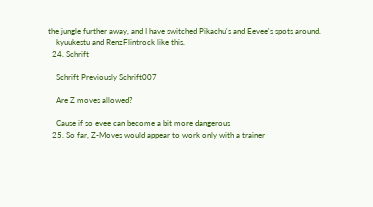the jungle further away, and I have switched Pikachu's and Eevee's spots around.
    kyuukestu and RenzFlintrock like this.
  24. Schrift

    Schrift Previously Schrift007

    Are Z moves allowed?

    Cause if so evee can become a bit more dangerous
  25. So far, Z-Moves would appear to work only with a trainer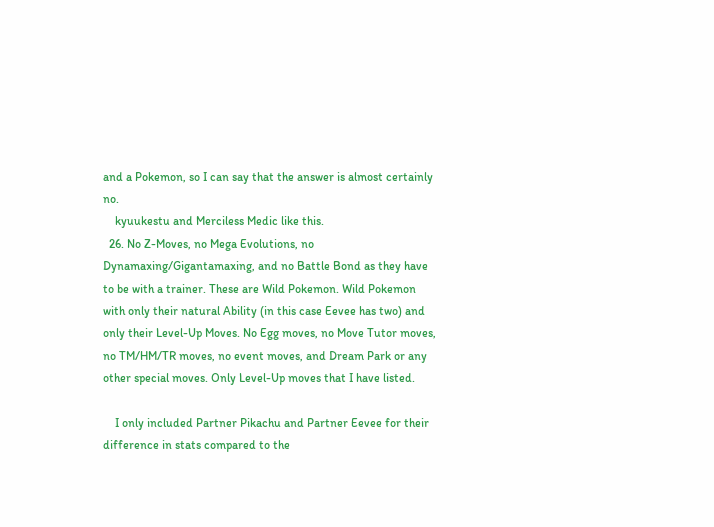and a Pokemon, so I can say that the answer is almost certainly no.
    kyuukestu and Merciless Medic like this.
  26. No Z-Moves, no Mega Evolutions, no Dynamaxing/Gigantamaxing, and no Battle Bond as they have to be with a trainer. These are Wild Pokemon. Wild Pokemon with only their natural Ability (in this case Eevee has two) and only their Level-Up Moves. No Egg moves, no Move Tutor moves, no TM/HM/TR moves, no event moves, and Dream Park or any other special moves. Only Level-Up moves that I have listed.

    I only included Partner Pikachu and Partner Eevee for their difference in stats compared to the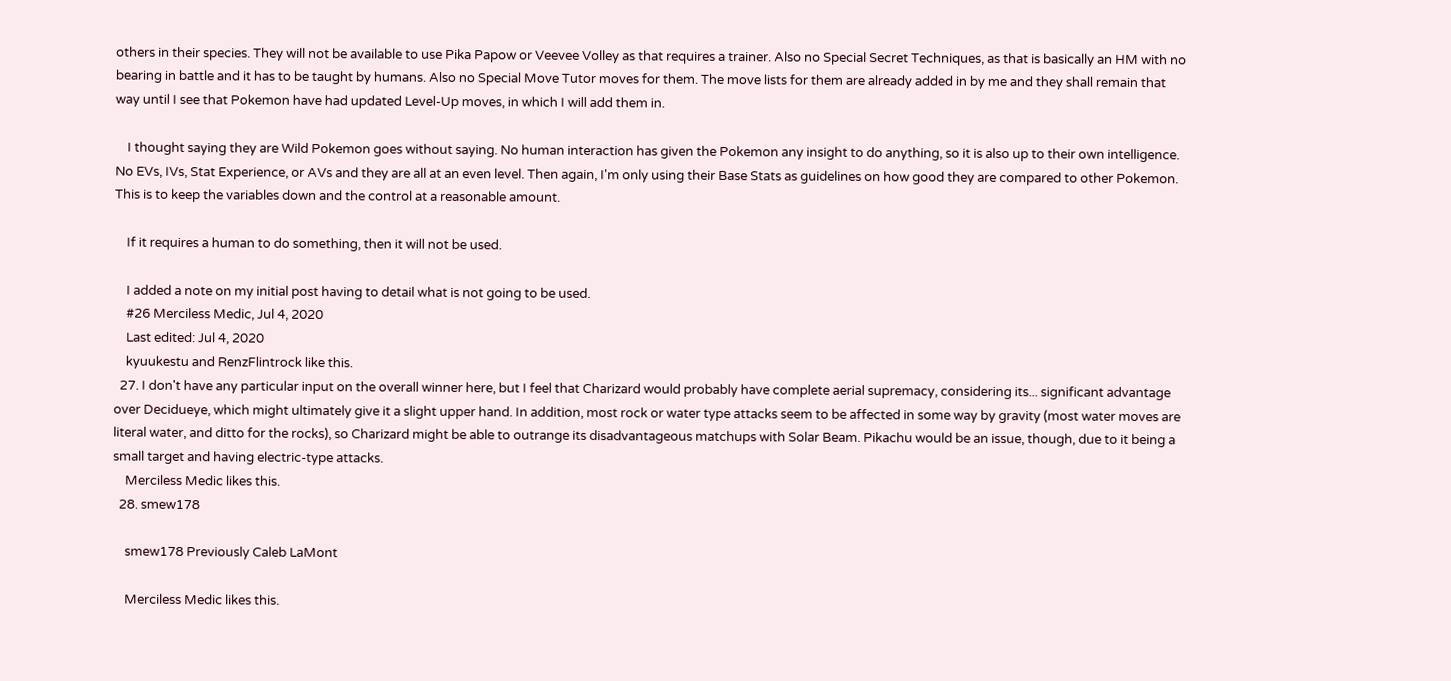others in their species. They will not be available to use Pika Papow or Veevee Volley as that requires a trainer. Also no Special Secret Techniques, as that is basically an HM with no bearing in battle and it has to be taught by humans. Also no Special Move Tutor moves for them. The move lists for them are already added in by me and they shall remain that way until I see that Pokemon have had updated Level-Up moves, in which I will add them in.

    I thought saying they are Wild Pokemon goes without saying. No human interaction has given the Pokemon any insight to do anything, so it is also up to their own intelligence. No EVs, IVs, Stat Experience, or AVs and they are all at an even level. Then again, I'm only using their Base Stats as guidelines on how good they are compared to other Pokemon. This is to keep the variables down and the control at a reasonable amount.

    If it requires a human to do something, then it will not be used.

    I added a note on my initial post having to detail what is not going to be used.
    #26 Merciless Medic, Jul 4, 2020
    Last edited: Jul 4, 2020
    kyuukestu and RenzFlintrock like this.
  27. I don't have any particular input on the overall winner here, but I feel that Charizard would probably have complete aerial supremacy, considering its... significant advantage over Decidueye, which might ultimately give it a slight upper hand. In addition, most rock or water type attacks seem to be affected in some way by gravity (most water moves are literal water, and ditto for the rocks), so Charizard might be able to outrange its disadvantageous matchups with Solar Beam. Pikachu would be an issue, though, due to it being a small target and having electric-type attacks.
    Merciless Medic likes this.
  28. smew178

    smew178 Previously Caleb LaMont

    Merciless Medic likes this.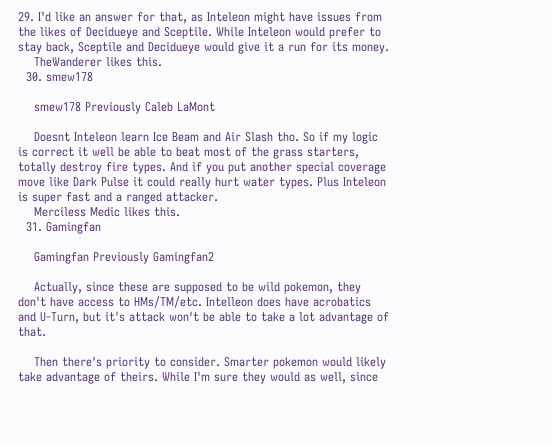29. I'd like an answer for that, as Inteleon might have issues from the likes of Decidueye and Sceptile. While Inteleon would prefer to stay back, Sceptile and Decidueye would give it a run for its money.
    TheWanderer likes this.
  30. smew178

    smew178 Previously Caleb LaMont

    Doesnt Inteleon learn Ice Beam and Air Slash tho. So if my logic is correct it well be able to beat most of the grass starters, totally destroy fire types. And if you put another special coverage move like Dark Pulse it could really hurt water types. Plus Inteleon is super fast and a ranged attacker.
    Merciless Medic likes this.
  31. Gamingfan

    Gamingfan Previously Gamingfan2

    Actually, since these are supposed to be wild pokemon, they don't have access to HMs/TM/etc. Intelleon does have acrobatics and U-Turn, but it's attack won't be able to take a lot advantage of that.

    Then there's priority to consider. Smarter pokemon would likely take advantage of theirs. While I'm sure they would as well, since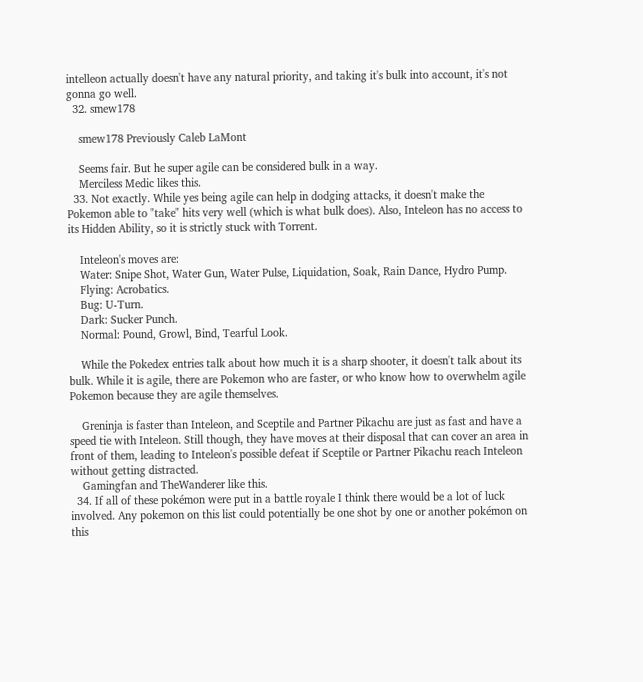intelleon actually doesn't have any natural priority, and taking it's bulk into account, it's not gonna go well.
  32. smew178

    smew178 Previously Caleb LaMont

    Seems fair. But he super agile can be considered bulk in a way.
    Merciless Medic likes this.
  33. Not exactly. While yes being agile can help in dodging attacks, it doesn't make the Pokemon able to "take" hits very well (which is what bulk does). Also, Inteleon has no access to its Hidden Ability, so it is strictly stuck with Torrent.

    Inteleon's moves are:
    Water: Snipe Shot, Water Gun, Water Pulse, Liquidation, Soak, Rain Dance, Hydro Pump.
    Flying: Acrobatics.
    Bug: U-Turn.
    Dark: Sucker Punch.
    Normal: Pound, Growl, Bind, Tearful Look.

    While the Pokedex entries talk about how much it is a sharp shooter, it doesn't talk about its bulk. While it is agile, there are Pokemon who are faster, or who know how to overwhelm agile Pokemon because they are agile themselves.

    Greninja is faster than Inteleon, and Sceptile and Partner Pikachu are just as fast and have a speed tie with Inteleon. Still though, they have moves at their disposal that can cover an area in front of them, leading to Inteleon's possible defeat if Sceptile or Partner Pikachu reach Inteleon without getting distracted.
    Gamingfan and TheWanderer like this.
  34. If all of these pokémon were put in a battle royale I think there would be a lot of luck involved. Any pokemon on this list could potentially be one shot by one or another pokémon on this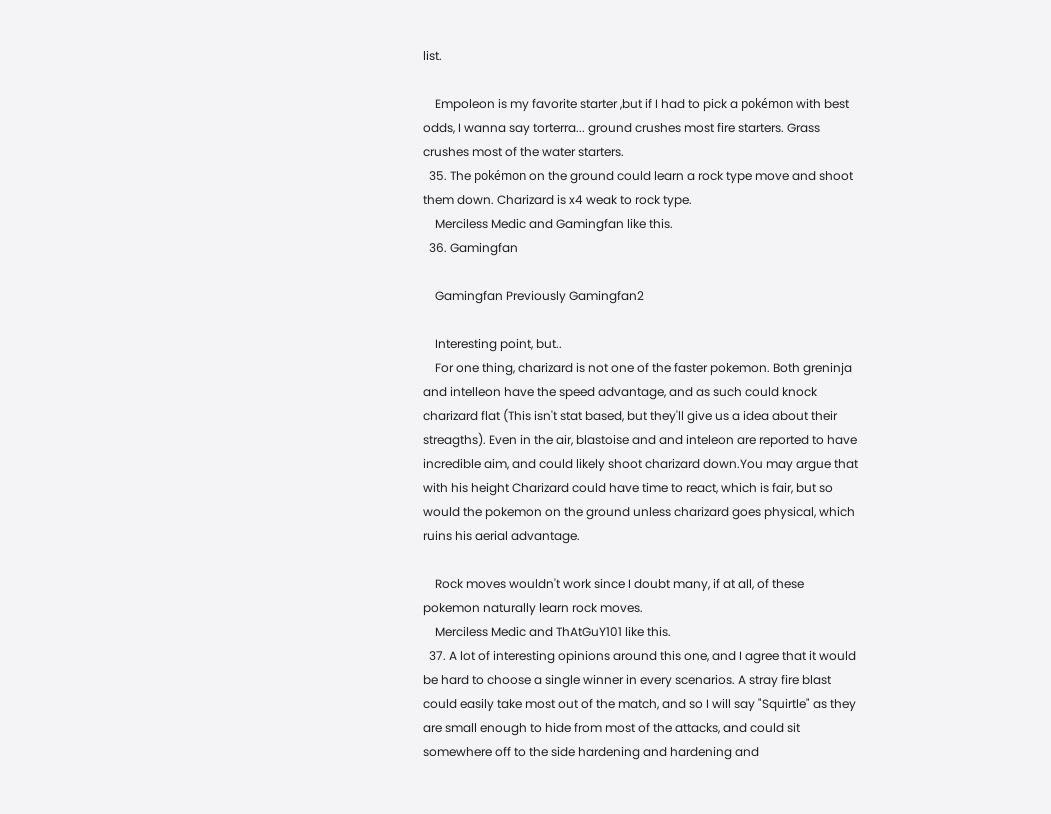list.

    Empoleon is my favorite starter ,but if I had to pick a pokémon with best odds, I wanna say torterra... ground crushes most fire starters. Grass crushes most of the water starters.
  35. The pokémon on the ground could learn a rock type move and shoot them down. Charizard is x4 weak to rock type.
    Merciless Medic and Gamingfan like this.
  36. Gamingfan

    Gamingfan Previously Gamingfan2

    Interesting point, but..
    For one thing, charizard is not one of the faster pokemon. Both greninja and intelleon have the speed advantage, and as such could knock charizard flat (This isn't stat based, but they'll give us a idea about their streagths). Even in the air, blastoise and and inteleon are reported to have incredible aim, and could likely shoot charizard down.You may argue that with his height Charizard could have time to react, which is fair, but so would the pokemon on the ground unless charizard goes physical, which ruins his aerial advantage.

    Rock moves wouldn't work since I doubt many, if at all, of these pokemon naturally learn rock moves.
    Merciless Medic and ThAtGuY101 like this.
  37. A lot of interesting opinions around this one, and I agree that it would be hard to choose a single winner in every scenarios. A stray fire blast could easily take most out of the match, and so I will say "Squirtle" as they are small enough to hide from most of the attacks, and could sit somewhere off to the side hardening and hardening and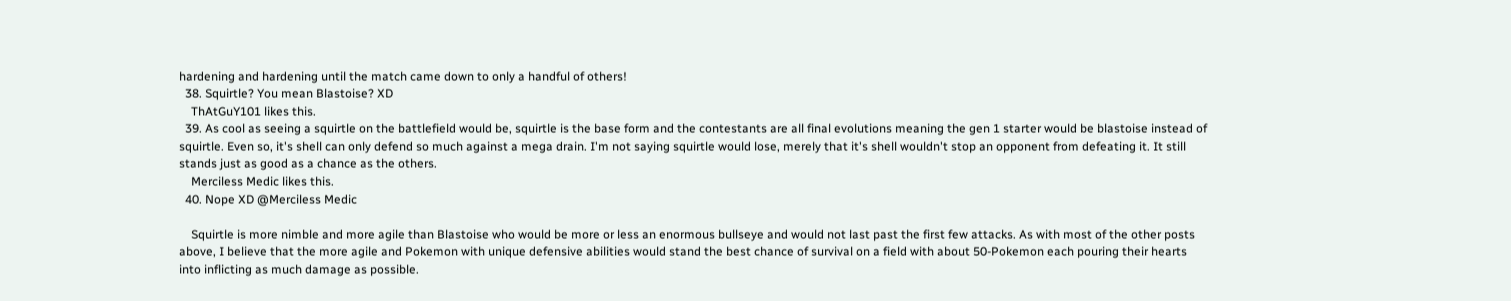hardening and hardening until the match came down to only a handful of others!
  38. Squirtle? You mean Blastoise? XD
    ThAtGuY101 likes this.
  39. As cool as seeing a squirtle on the battlefield would be, squirtle is the base form and the contestants are all final evolutions meaning the gen 1 starter would be blastoise instead of squirtle. Even so, it's shell can only defend so much against a mega drain. I'm not saying squirtle would lose, merely that it's shell wouldn't stop an opponent from defeating it. It still stands just as good as a chance as the others.
    Merciless Medic likes this.
  40. Nope XD @Merciless Medic

    Squirtle is more nimble and more agile than Blastoise who would be more or less an enormous bullseye and would not last past the first few attacks. As with most of the other posts above, I believe that the more agile and Pokemon with unique defensive abilities would stand the best chance of survival on a field with about 50-Pokemon each pouring their hearts into inflicting as much damage as possible.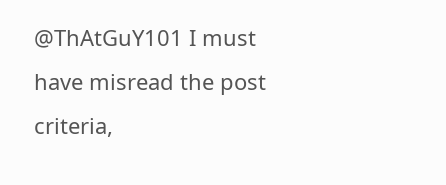@ThAtGuY101 I must have misread the post criteria,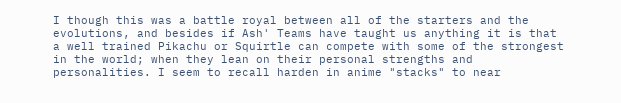I though this was a battle royal between all of the starters and the evolutions, and besides if Ash' Teams have taught us anything it is that a well trained Pikachu or Squirtle can compete with some of the strongest in the world; when they lean on their personal strengths and personalities. I seem to recall harden in anime "stacks" to near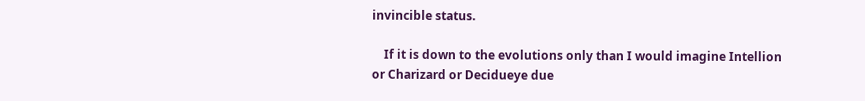invincible status.

    If it is down to the evolutions only than I would imagine Intellion or Charizard or Decidueye due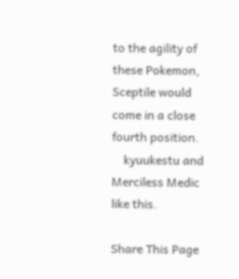to the agility of these Pokemon, Sceptile would come in a close fourth position.
    kyuukestu and Merciless Medic like this.

Share This Page